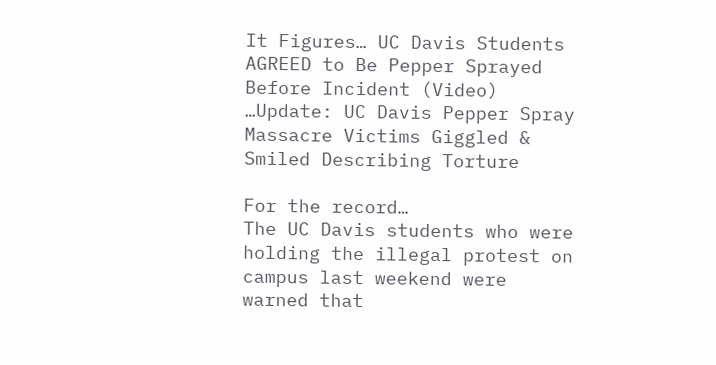It Figures… UC Davis Students AGREED to Be Pepper Sprayed Before Incident (Video) …Update: UC Davis Pepper Spray Massacre Victims Giggled & Smiled Describing Torture

For the record…
The UC Davis students who were holding the illegal protest on campus last weekend were warned that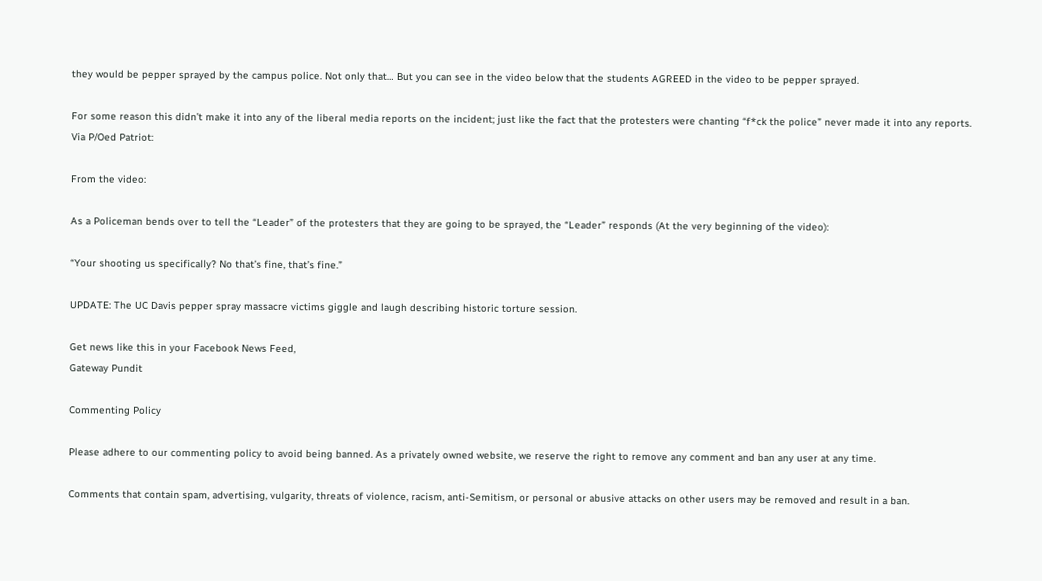they would be pepper sprayed by the campus police. Not only that… But you can see in the video below that the students AGREED in the video to be pepper sprayed.

For some reason this didn’t make it into any of the liberal media reports on the incident; just like the fact that the protesters were chanting “f*ck the police” never made it into any reports.
Via P/Oed Patriot:

From the video:

As a Policeman bends over to tell the “Leader” of the protesters that they are going to be sprayed, the “Leader” responds (At the very beginning of the video):

“Your shooting us specifically? No that’s fine, that’s fine.”

UPDATE: The UC Davis pepper spray massacre victims giggle and laugh describing historic torture session.

Get news like this in your Facebook News Feed,
Gateway Pundit

Commenting Policy

Please adhere to our commenting policy to avoid being banned. As a privately owned website, we reserve the right to remove any comment and ban any user at any time.

Comments that contain spam, advertising, vulgarity, threats of violence, racism, anti-Semitism, or personal or abusive attacks on other users may be removed and result in a ban.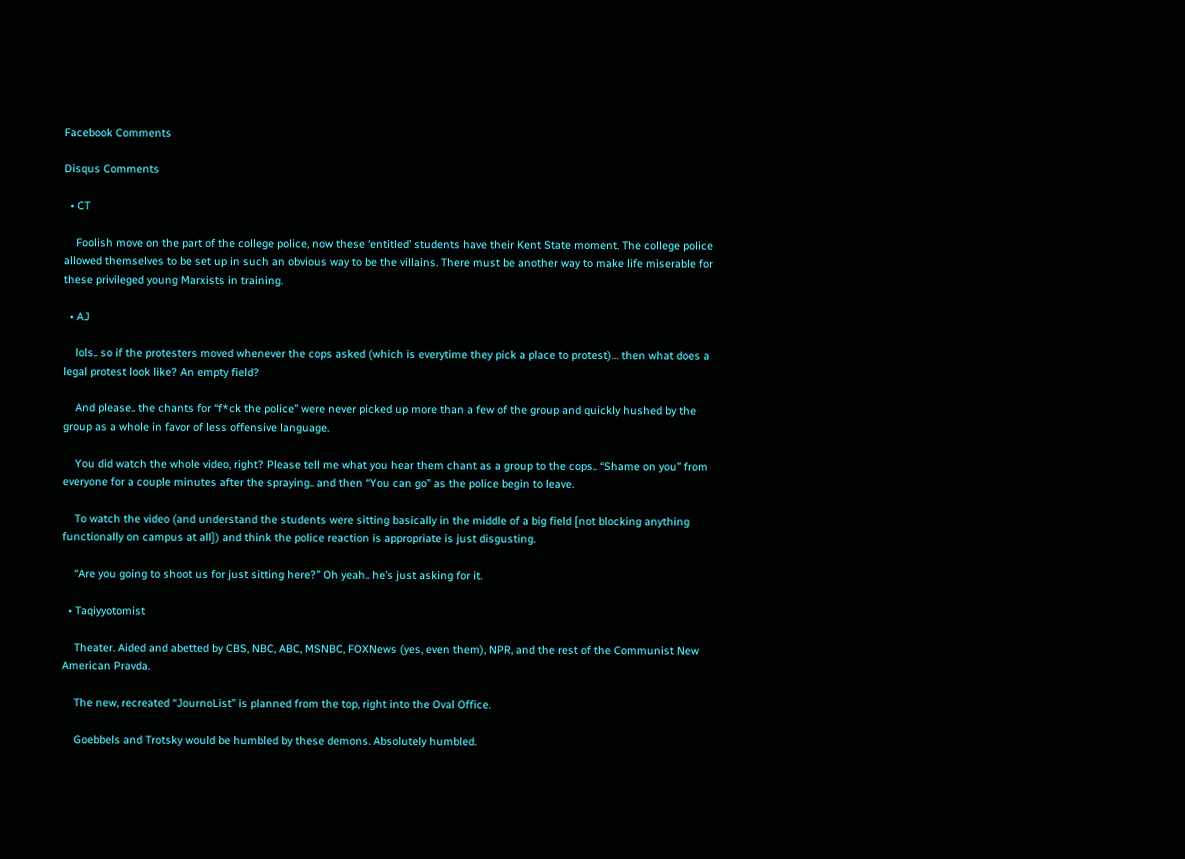Facebook Comments

Disqus Comments

  • CT

    Foolish move on the part of the college police, now these ‘entitled’ students have their Kent State moment. The college police allowed themselves to be set up in such an obvious way to be the villains. There must be another way to make life miserable for these privileged young Marxists in training.

  • AJ

    lols.. so if the protesters moved whenever the cops asked (which is everytime they pick a place to protest)… then what does a legal protest look like? An empty field?

    And please.. the chants for “f*ck the police” were never picked up more than a few of the group and quickly hushed by the group as a whole in favor of less offensive language.

    You did watch the whole video, right? Please tell me what you hear them chant as a group to the cops.. “Shame on you” from everyone for a couple minutes after the spraying.. and then “You can go” as the police begin to leave.

    To watch the video (and understand the students were sitting basically in the middle of a big field [not blocking anything functionally on campus at all]) and think the police reaction is appropriate is just disgusting.

    “Are you going to shoot us for just sitting here?” Oh yeah.. he’s just asking for it.

  • Taqiyyotomist

    Theater. Aided and abetted by CBS, NBC, ABC, MSNBC, FOXNews (yes, even them), NPR, and the rest of the Communist New American Pravda.

    The new, recreated “JournoList” is planned from the top, right into the Oval Office.

    Goebbels and Trotsky would be humbled by these demons. Absolutely humbled.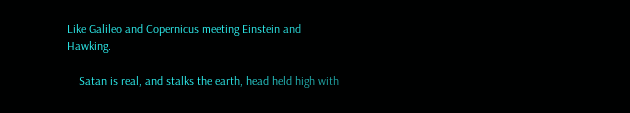Like Galileo and Copernicus meeting Einstein and Hawking.

    Satan is real, and stalks the earth, head held high with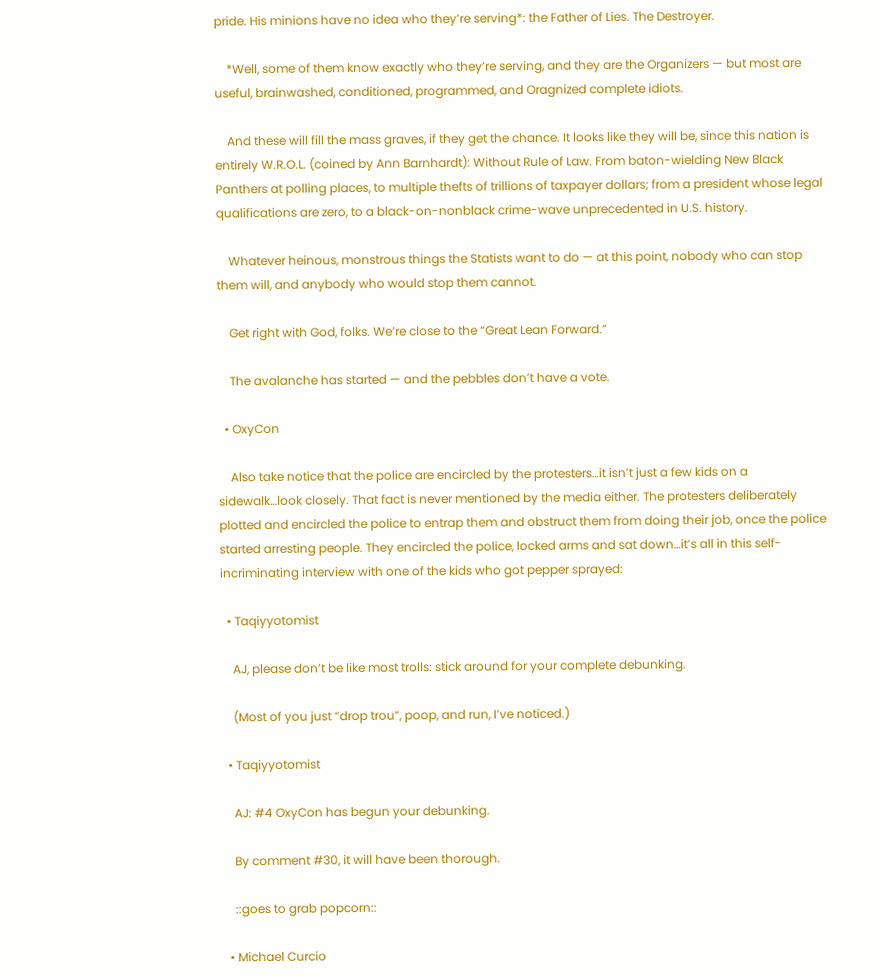pride. His minions have no idea who they’re serving*: the Father of Lies. The Destroyer.

    *Well, some of them know exactly who they’re serving, and they are the Organizers — but most are useful, brainwashed, conditioned, programmed, and Oragnized complete idiots.

    And these will fill the mass graves, if they get the chance. It looks like they will be, since this nation is entirely W.R.O.L. (coined by Ann Barnhardt): Without Rule of Law. From baton-wielding New Black Panthers at polling places, to multiple thefts of trillions of taxpayer dollars; from a president whose legal qualifications are zero, to a black-on-nonblack crime-wave unprecedented in U.S. history.

    Whatever heinous, monstrous things the Statists want to do — at this point, nobody who can stop them will, and anybody who would stop them cannot.

    Get right with God, folks. We’re close to the “Great Lean Forward.”

    The avalanche has started — and the pebbles don’t have a vote.

  • OxyCon

    Also take notice that the police are encircled by the protesters…it isn’t just a few kids on a sidewalk…look closely. That fact is never mentioned by the media either. The protesters deliberately plotted and encircled the police to entrap them and obstruct them from doing their job, once the police started arresting people. They encircled the police, locked arms and sat down…it’s all in this self-incriminating interview with one of the kids who got pepper sprayed:

  • Taqiyyotomist

    AJ, please don’t be like most trolls: stick around for your complete debunking.

    (Most of you just “drop trou”, poop, and run, I’ve noticed.)

  • Taqiyyotomist

    AJ: #4 OxyCon has begun your debunking.

    By comment #30, it will have been thorough.

    ::goes to grab popcorn::

  • Michael Curcio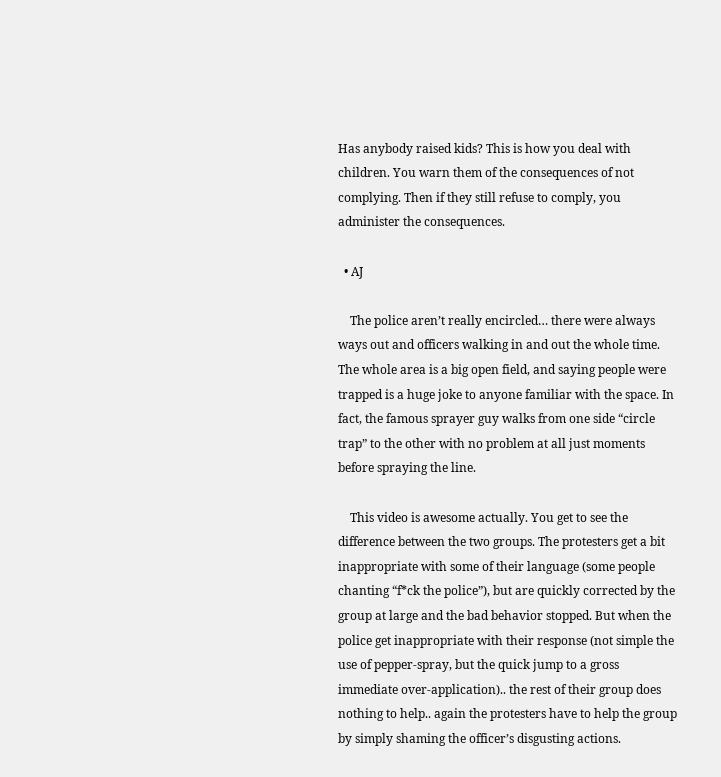Has anybody raised kids? This is how you deal with children. You warn them of the consequences of not complying. Then if they still refuse to comply, you administer the consequences.

  • AJ

    The police aren’t really encircled… there were always ways out and officers walking in and out the whole time. The whole area is a big open field, and saying people were trapped is a huge joke to anyone familiar with the space. In fact, the famous sprayer guy walks from one side “circle trap” to the other with no problem at all just moments before spraying the line.

    This video is awesome actually. You get to see the difference between the two groups. The protesters get a bit inappropriate with some of their language (some people chanting “f*ck the police”), but are quickly corrected by the group at large and the bad behavior stopped. But when the police get inappropriate with their response (not simple the use of pepper-spray, but the quick jump to a gross immediate over-application).. the rest of their group does nothing to help.. again the protesters have to help the group by simply shaming the officer’s disgusting actions.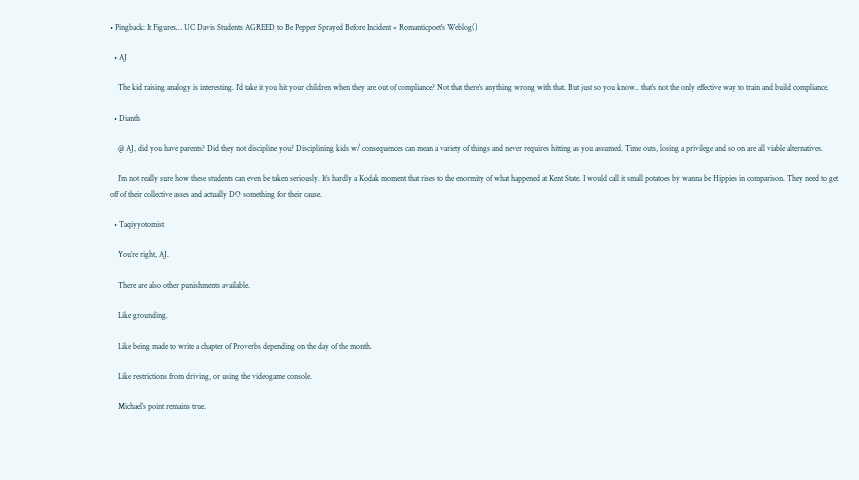• Pingback: It Figures… UC Davis Students AGREED to Be Pepper Sprayed Before Incident « Romanticpoet's Weblog()

  • AJ

    The kid raising analogy is interesting. I’d take it you hit your children when they are out of compliance? Not that there’s anything wrong with that. But just so you know.. that’s not the only effective way to train and build compliance.

  • Dianth

    @ AJ, did you have parents? Did they not discipline you? Disciplining kids w/ consequences can mean a variety of things and never requires hitting as you assumed. Time outs, losing a privilege and so on are all viable alternatives.

    I’m not really sure how these students can even be taken seriously. It’s hardly a Kodak moment that rises to the enormity of what happened at Kent State. I would call it small potatoes by wanna be Hippies in comparison. They need to get off of their collective asses and actually DO something for their cause.

  • Taqiyyotomist

    You’re right, AJ.

    There are also other punishments available.

    Like grounding.

    Like being made to write a chapter of Proverbs depending on the day of the month.

    Like restrictions from driving, or using the videogame console.

    Michael’s point remains true.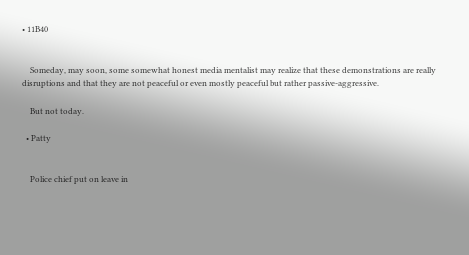• 11B40


    Someday, may soon, some somewhat honest media mentalist may realize that these demonstrations are really disruptions and that they are not peaceful or even mostly peaceful but rather passive-aggressive.

    But not today.

  • Patty


    Police chief put on leave in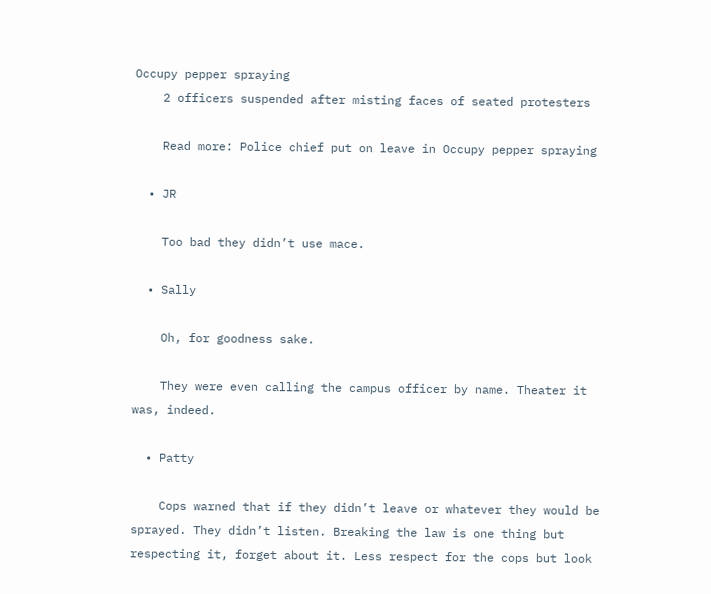Occupy pepper spraying
    2 officers suspended after misting faces of seated protesters

    Read more: Police chief put on leave in Occupy pepper spraying

  • JR

    Too bad they didn’t use mace.

  • Sally

    Oh, for goodness sake.

    They were even calling the campus officer by name. Theater it was, indeed.

  • Patty

    Cops warned that if they didn’t leave or whatever they would be sprayed. They didn’t listen. Breaking the law is one thing but respecting it, forget about it. Less respect for the cops but look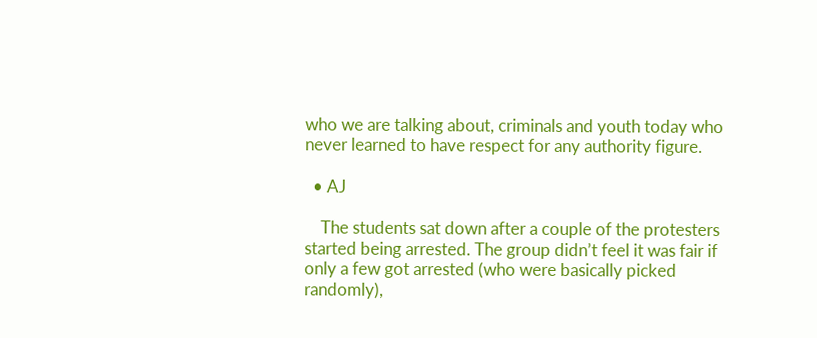who we are talking about, criminals and youth today who never learned to have respect for any authority figure.

  • AJ

    The students sat down after a couple of the protesters started being arrested. The group didn’t feel it was fair if only a few got arrested (who were basically picked randomly),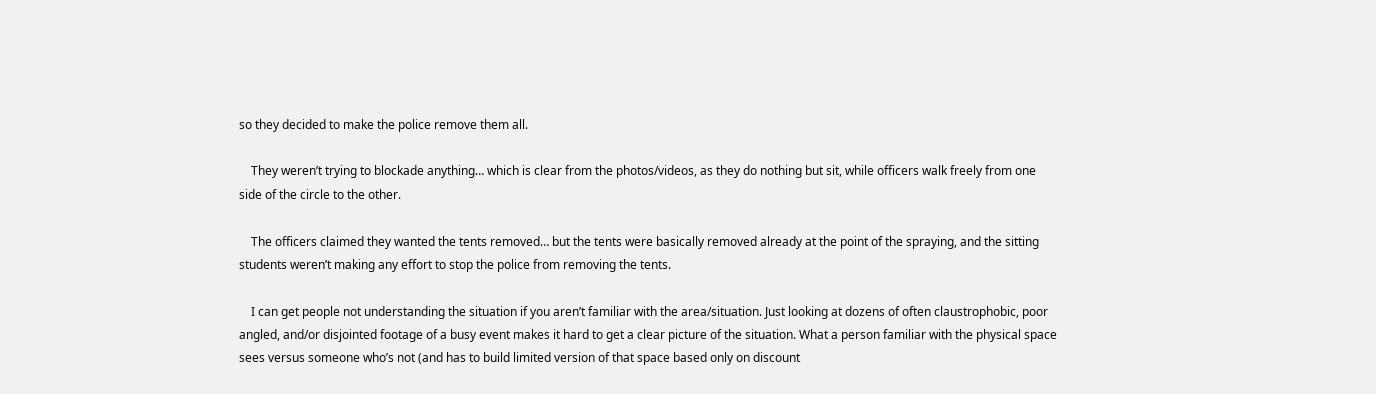so they decided to make the police remove them all.

    They weren’t trying to blockade anything… which is clear from the photos/videos, as they do nothing but sit, while officers walk freely from one side of the circle to the other.

    The officers claimed they wanted the tents removed… but the tents were basically removed already at the point of the spraying, and the sitting students weren’t making any effort to stop the police from removing the tents.

    I can get people not understanding the situation if you aren’t familiar with the area/situation. Just looking at dozens of often claustrophobic, poor angled, and/or disjointed footage of a busy event makes it hard to get a clear picture of the situation. What a person familiar with the physical space sees versus someone who’s not (and has to build limited version of that space based only on discount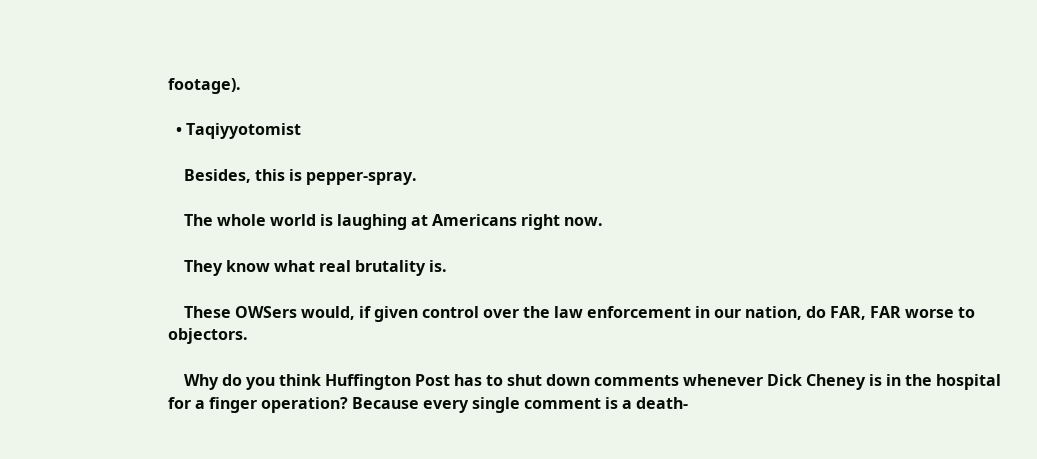footage).

  • Taqiyyotomist

    Besides, this is pepper-spray.

    The whole world is laughing at Americans right now.

    They know what real brutality is.

    These OWSers would, if given control over the law enforcement in our nation, do FAR, FAR worse to objectors.

    Why do you think Huffington Post has to shut down comments whenever Dick Cheney is in the hospital for a finger operation? Because every single comment is a death-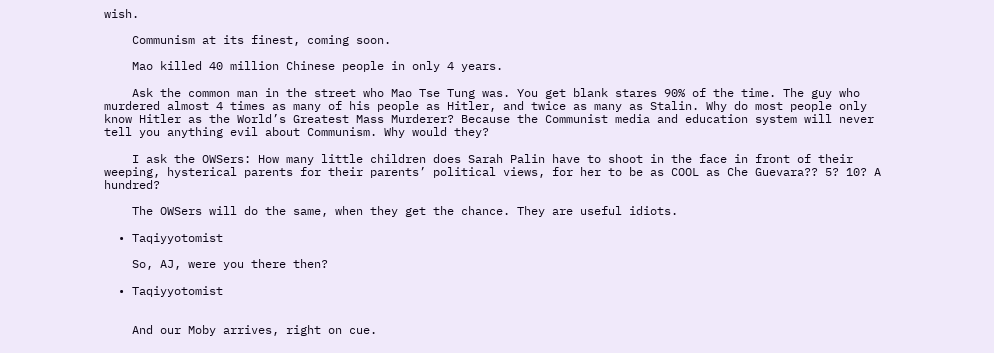wish.

    Communism at its finest, coming soon.

    Mao killed 40 million Chinese people in only 4 years.

    Ask the common man in the street who Mao Tse Tung was. You get blank stares 90% of the time. The guy who murdered almost 4 times as many of his people as Hitler, and twice as many as Stalin. Why do most people only know Hitler as the World’s Greatest Mass Murderer? Because the Communist media and education system will never tell you anything evil about Communism. Why would they?

    I ask the OWSers: How many little children does Sarah Palin have to shoot in the face in front of their weeping, hysterical parents for their parents’ political views, for her to be as COOL as Che Guevara?? 5? 10? A hundred?

    The OWSers will do the same, when they get the chance. They are useful idiots.

  • Taqiyyotomist

    So, AJ, were you there then?

  • Taqiyyotomist


    And our Moby arrives, right on cue.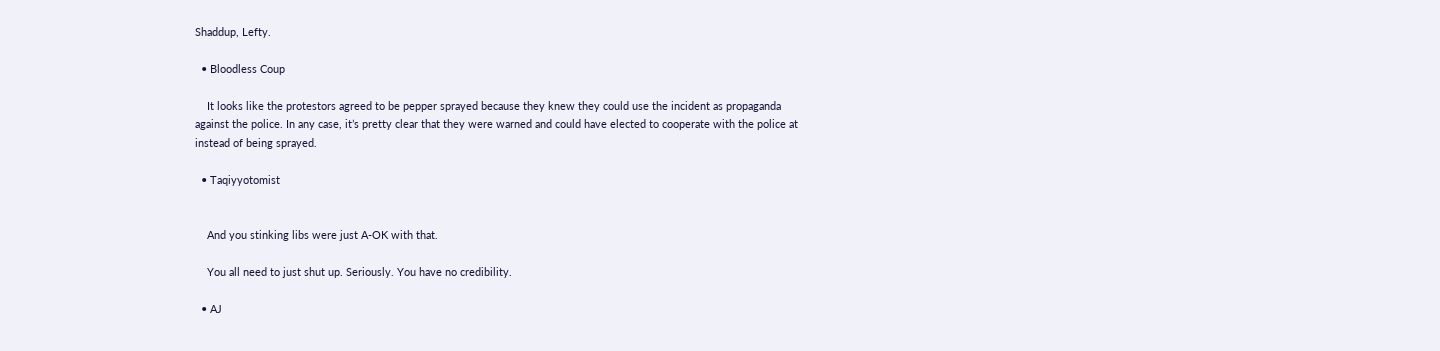Shaddup, Lefty.

  • Bloodless Coup

    It looks like the protestors agreed to be pepper sprayed because they knew they could use the incident as propaganda against the police. In any case, it’s pretty clear that they were warned and could have elected to cooperate with the police at instead of being sprayed.

  • Taqiyyotomist


    And you stinking libs were just A-OK with that.

    You all need to just shut up. Seriously. You have no credibility.

  • AJ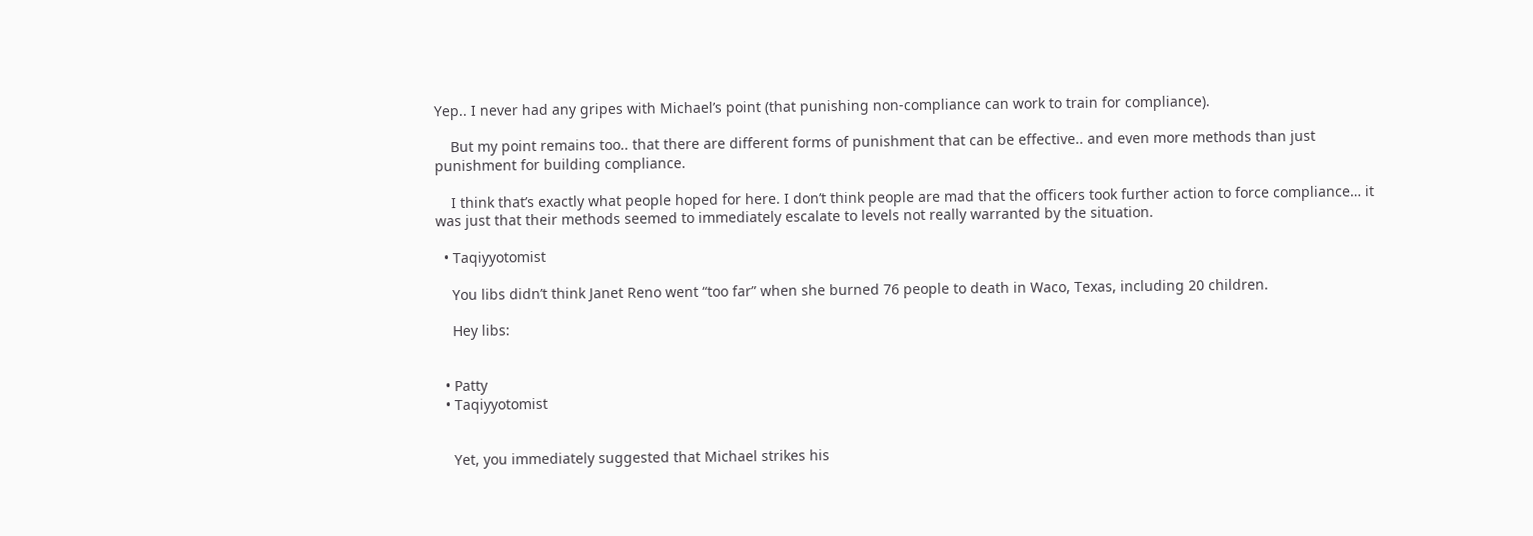Yep.. I never had any gripes with Michael’s point (that punishing non-compliance can work to train for compliance).

    But my point remains too.. that there are different forms of punishment that can be effective.. and even more methods than just punishment for building compliance.

    I think that’s exactly what people hoped for here. I don’t think people are mad that the officers took further action to force compliance… it was just that their methods seemed to immediately escalate to levels not really warranted by the situation.

  • Taqiyyotomist

    You libs didn’t think Janet Reno went “too far” when she burned 76 people to death in Waco, Texas, including 20 children.

    Hey libs:


  • Patty
  • Taqiyyotomist


    Yet, you immediately suggested that Michael strikes his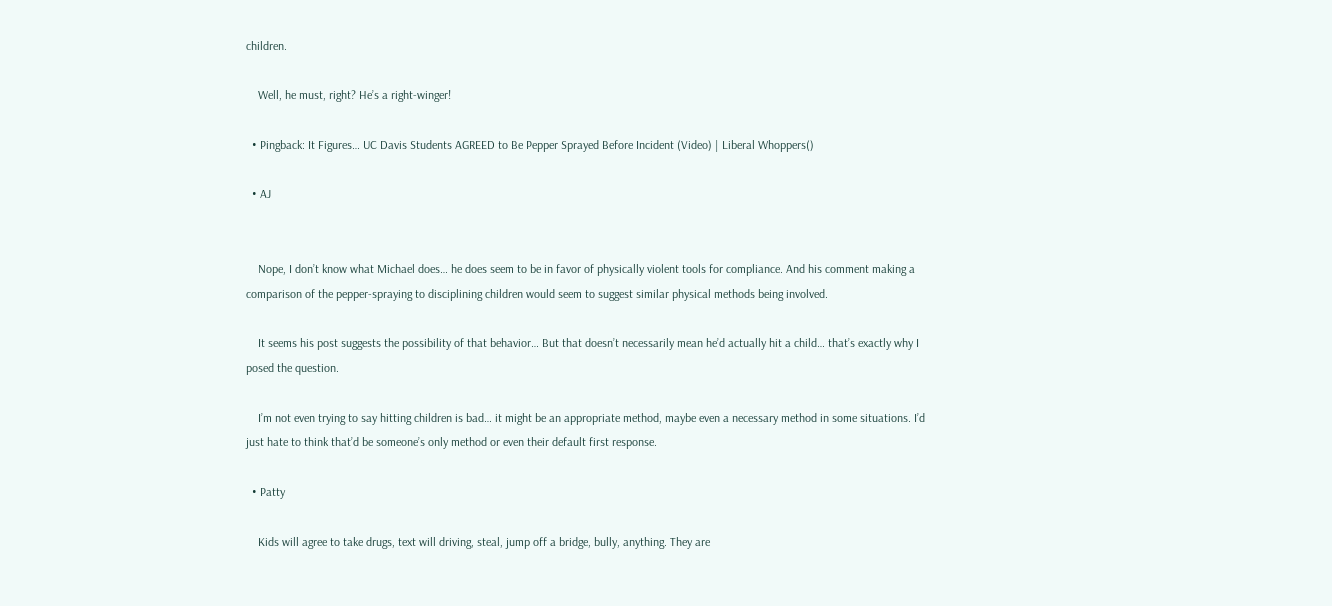children.

    Well, he must, right? He’s a right-winger!

  • Pingback: It Figures… UC Davis Students AGREED to Be Pepper Sprayed Before Incident (Video) | Liberal Whoppers()

  • AJ


    Nope, I don’t know what Michael does… he does seem to be in favor of physically violent tools for compliance. And his comment making a comparison of the pepper-spraying to disciplining children would seem to suggest similar physical methods being involved.

    It seems his post suggests the possibility of that behavior… But that doesn’t necessarily mean he’d actually hit a child… that’s exactly why I posed the question.

    I’m not even trying to say hitting children is bad… it might be an appropriate method, maybe even a necessary method in some situations. I’d just hate to think that’d be someone’s only method or even their default first response.

  • Patty

    Kids will agree to take drugs, text will driving, steal, jump off a bridge, bully, anything. They are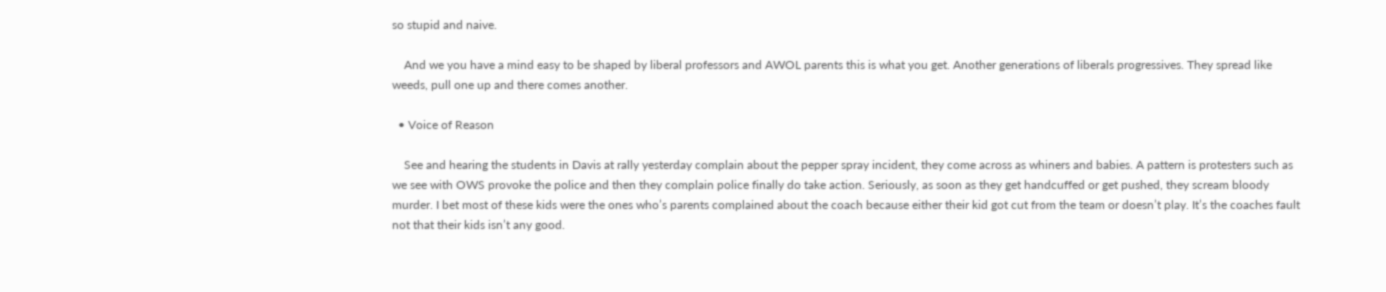so stupid and naive.

    And we you have a mind easy to be shaped by liberal professors and AWOL parents this is what you get. Another generations of liberals progressives. They spread like weeds, pull one up and there comes another.

  • Voice of Reason

    See and hearing the students in Davis at rally yesterday complain about the pepper spray incident, they come across as whiners and babies. A pattern is protesters such as we see with OWS provoke the police and then they complain police finally do take action. Seriously, as soon as they get handcuffed or get pushed, they scream bloody murder. I bet most of these kids were the ones who’s parents complained about the coach because either their kid got cut from the team or doesn’t play. It’s the coaches fault not that their kids isn’t any good.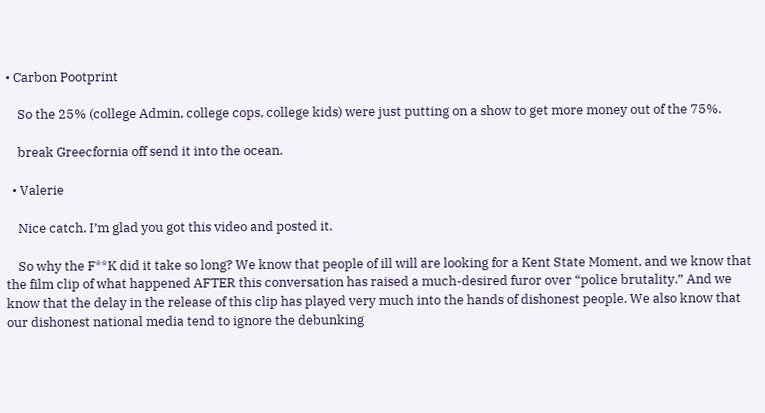• Carbon Pootprint

    So the 25% (college Admin, college cops, college kids) were just putting on a show to get more money out of the 75%.

    break Greecfornia off send it into the ocean.

  • Valerie

    Nice catch. I’m glad you got this video and posted it.

    So why the F**K did it take so long? We know that people of ill will are looking for a Kent State Moment, and we know that the film clip of what happened AFTER this conversation has raised a much-desired furor over “police brutality.” And we know that the delay in the release of this clip has played very much into the hands of dishonest people. We also know that our dishonest national media tend to ignore the debunking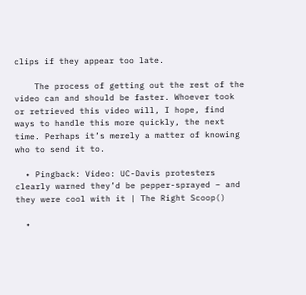clips if they appear too late.

    The process of getting out the rest of the video can and should be faster. Whoever took or retrieved this video will, I hope, find ways to handle this more quickly, the next time. Perhaps it’s merely a matter of knowing who to send it to.

  • Pingback: Video: UC-Davis protesters clearly warned they’d be pepper-sprayed – and they were cool with it | The Right Scoop()

  •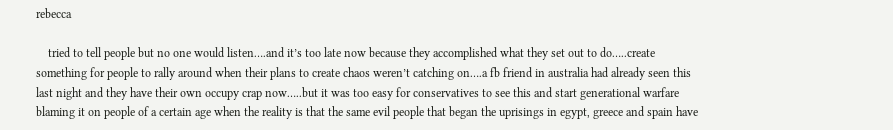rebecca

    tried to tell people but no one would listen….and it’s too late now because they accomplished what they set out to do…..create something for people to rally around when their plans to create chaos weren’t catching on….a fb friend in australia had already seen this last night and they have their own occupy crap now…..but it was too easy for conservatives to see this and start generational warfare blaming it on people of a certain age when the reality is that the same evil people that began the uprisings in egypt, greece and spain have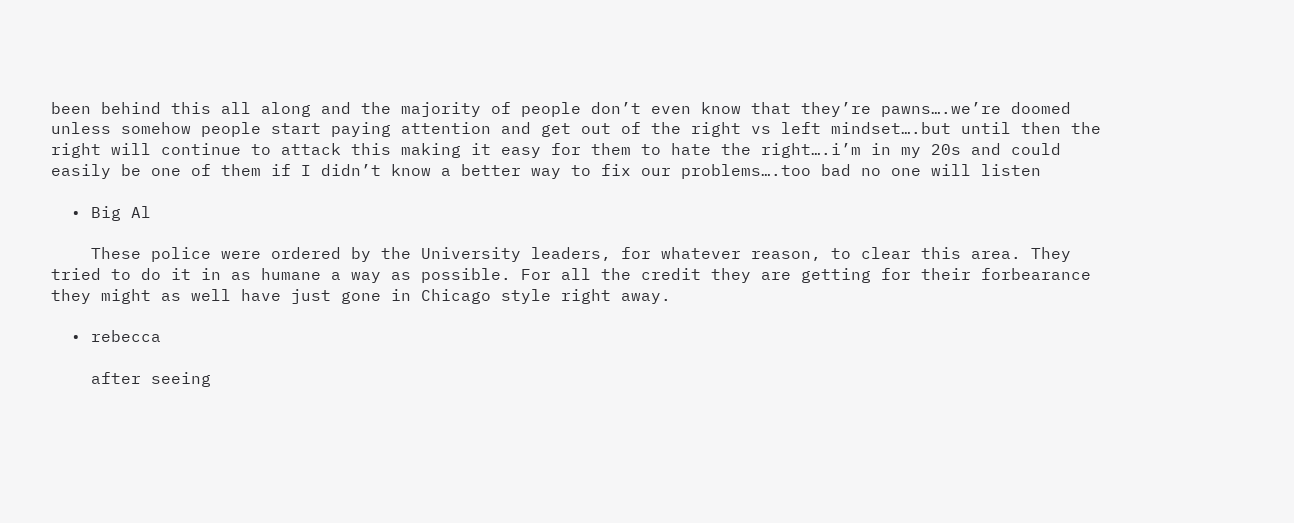been behind this all along and the majority of people don’t even know that they’re pawns….we’re doomed unless somehow people start paying attention and get out of the right vs left mindset….but until then the right will continue to attack this making it easy for them to hate the right….i’m in my 20s and could easily be one of them if I didn’t know a better way to fix our problems….too bad no one will listen

  • Big Al

    These police were ordered by the University leaders, for whatever reason, to clear this area. They tried to do it in as humane a way as possible. For all the credit they are getting for their forbearance they might as well have just gone in Chicago style right away.

  • rebecca

    after seeing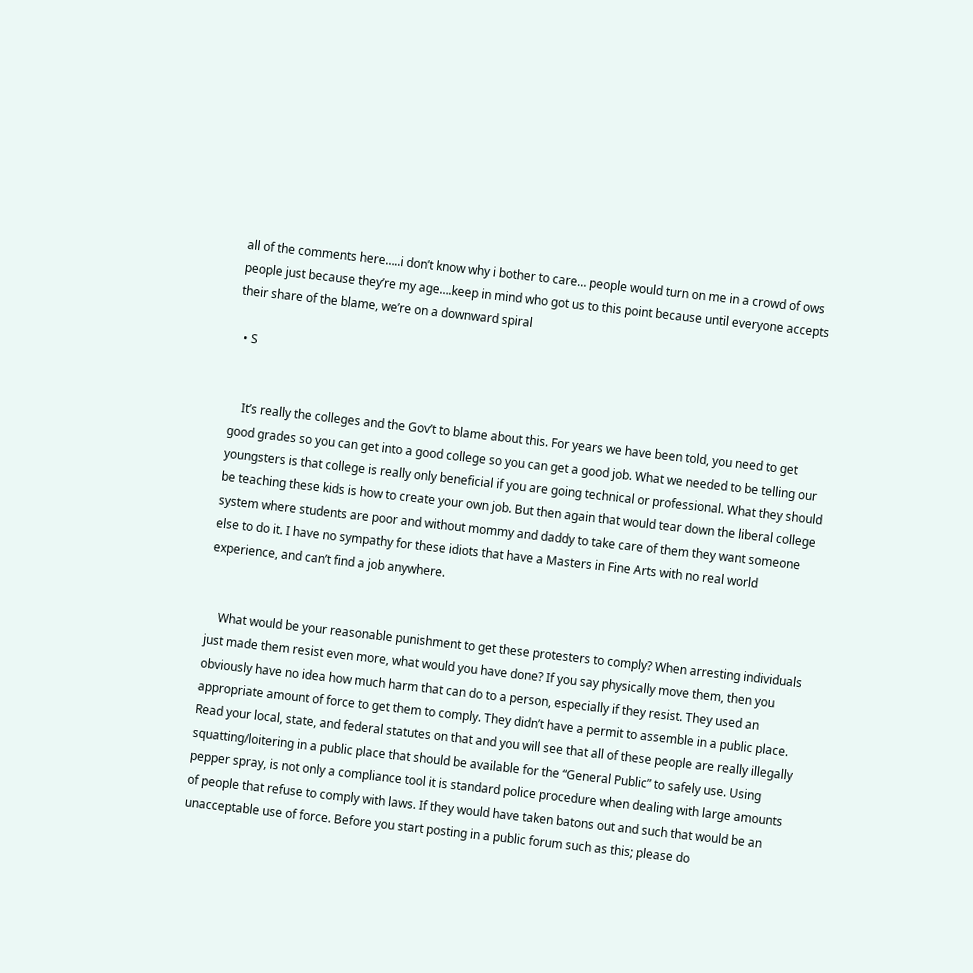all of the comments here…..i don’t know why i bother to care… people would turn on me in a crowd of ows people just because they’re my age….keep in mind who got us to this point because until everyone accepts their share of the blame, we’re on a downward spiral

  • S


    It’s really the colleges and the Gov’t to blame about this. For years we have been told, you need to get good grades so you can get into a good college so you can get a good job. What we needed to be telling our youngsters is that college is really only beneficial if you are going technical or professional. What they should be teaching these kids is how to create your own job. But then again that would tear down the liberal college system where students are poor and without mommy and daddy to take care of them they want someone else to do it. I have no sympathy for these idiots that have a Masters in Fine Arts with no real world experience, and can’t find a job anywhere.


    What would be your reasonable punishment to get these protesters to comply? When arresting individuals just made them resist even more, what would you have done? If you say physically move them, then you obviously have no idea how much harm that can do to a person, especially if they resist. They used an appropriate amount of force to get them to comply. They didn’t have a permit to assemble in a public place. Read your local, state, and federal statutes on that and you will see that all of these people are really illegally squatting/loitering in a public place that should be available for the “General Public” to safely use. Using pepper spray, is not only a compliance tool it is standard police procedure when dealing with large amounts of people that refuse to comply with laws. If they would have taken batons out and such that would be an unacceptable use of force. Before you start posting in a public forum such as this; please do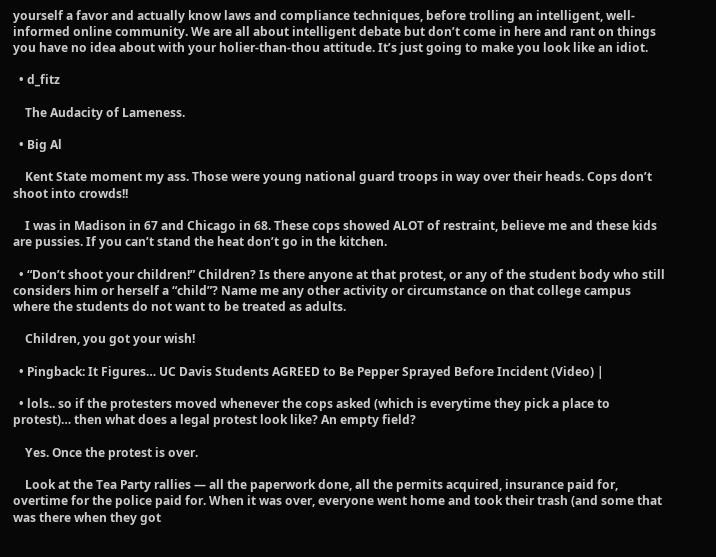yourself a favor and actually know laws and compliance techniques, before trolling an intelligent, well-informed online community. We are all about intelligent debate but don’t come in here and rant on things you have no idea about with your holier-than-thou attitude. It’s just going to make you look like an idiot.

  • d_fitz

    The Audacity of Lameness.

  • Big Al

    Kent State moment my ass. Those were young national guard troops in way over their heads. Cops don’t shoot into crowds!!

    I was in Madison in 67 and Chicago in 68. These cops showed ALOT of restraint, believe me and these kids are pussies. If you can’t stand the heat don’t go in the kitchen.

  • “Don’t shoot your children!” Children? Is there anyone at that protest, or any of the student body who still considers him or herself a “child”? Name me any other activity or circumstance on that college campus where the students do not want to be treated as adults.

    Children, you got your wish!

  • Pingback: It Figures… UC Davis Students AGREED to Be Pepper Sprayed Before Incident (Video) |

  • lols.. so if the protesters moved whenever the cops asked (which is everytime they pick a place to protest)… then what does a legal protest look like? An empty field?

    Yes. Once the protest is over.

    Look at the Tea Party rallies — all the paperwork done, all the permits acquired, insurance paid for, overtime for the police paid for. When it was over, everyone went home and took their trash (and some that was there when they got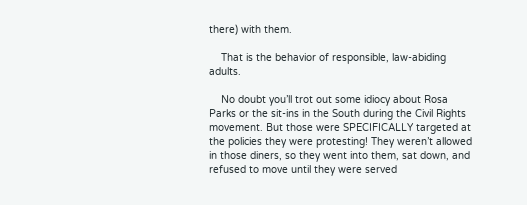there) with them.

    That is the behavior of responsible, law-abiding adults.

    No doubt you’ll trot out some idiocy about Rosa Parks or the sit-ins in the South during the Civil Rights movement. But those were SPECIFICALLY targeted at the policies they were protesting! They weren’t allowed in those diners, so they went into them, sat down, and refused to move until they were served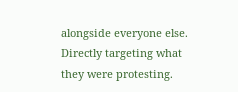alongside everyone else. Directly targeting what they were protesting.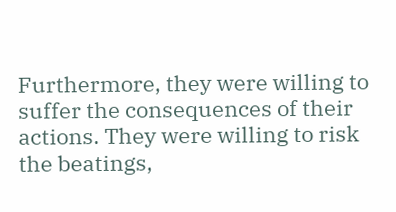Furthermore, they were willing to suffer the consequences of their actions. They were willing to risk the beatings,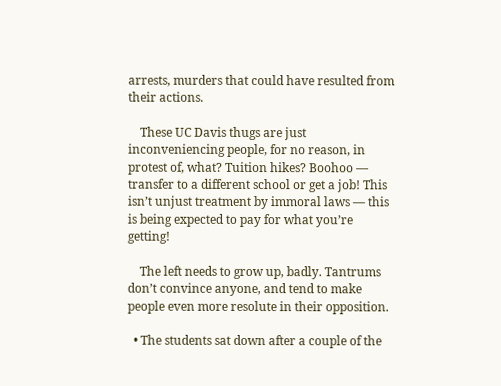arrests, murders that could have resulted from their actions.

    These UC Davis thugs are just inconveniencing people, for no reason, in protest of, what? Tuition hikes? Boohoo — transfer to a different school or get a job! This isn’t unjust treatment by immoral laws — this is being expected to pay for what you’re getting!

    The left needs to grow up, badly. Tantrums don’t convince anyone, and tend to make people even more resolute in their opposition.

  • The students sat down after a couple of the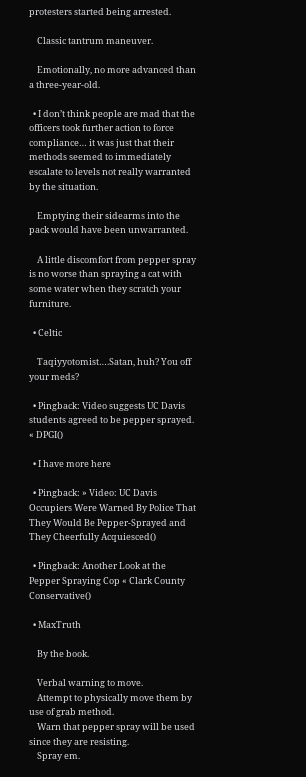protesters started being arrested.

    Classic tantrum maneuver.

    Emotionally, no more advanced than a three-year-old.

  • I don’t think people are mad that the officers took further action to force compliance… it was just that their methods seemed to immediately escalate to levels not really warranted by the situation.

    Emptying their sidearms into the pack would have been unwarranted.

    A little discomfort from pepper spray is no worse than spraying a cat with some water when they scratch your furniture.

  • Celtic

    Taqiyyotomist….Satan, huh? You off your meds?

  • Pingback: Video suggests UC Davis students agreed to be pepper sprayed. « DPGI()

  • I have more here

  • Pingback: » Video: UC Davis Occupiers Were Warned By Police That They Would Be Pepper-Sprayed and They Cheerfully Acquiesced()

  • Pingback: Another Look at the Pepper Spraying Cop « Clark County Conservative()

  • MaxTruth

    By the book.

    Verbal warning to move.
    Attempt to physically move them by use of grab method.
    Warn that pepper spray will be used since they are resisting.
    Spray em.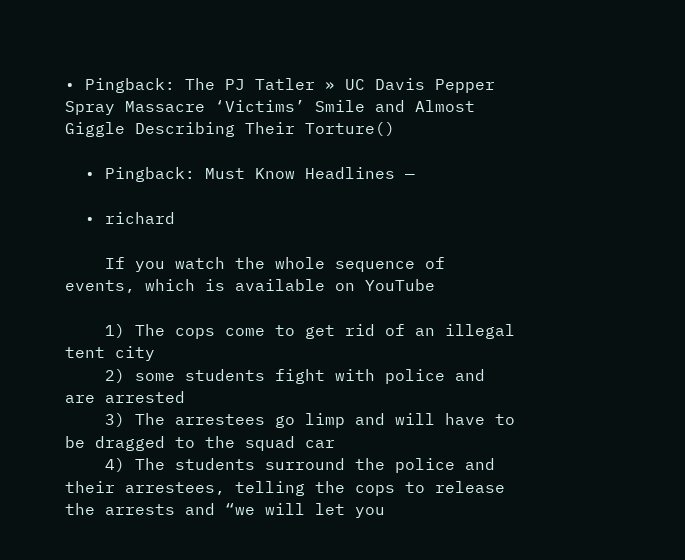• Pingback: The PJ Tatler » UC Davis Pepper Spray Massacre ‘Victims’ Smile and Almost Giggle Describing Their Torture()

  • Pingback: Must Know Headlines —

  • richard

    If you watch the whole sequence of events, which is available on YouTube

    1) The cops come to get rid of an illegal tent city
    2) some students fight with police and are arrested
    3) The arrestees go limp and will have to be dragged to the squad car
    4) The students surround the police and their arrestees, telling the cops to release the arrests and “we will let you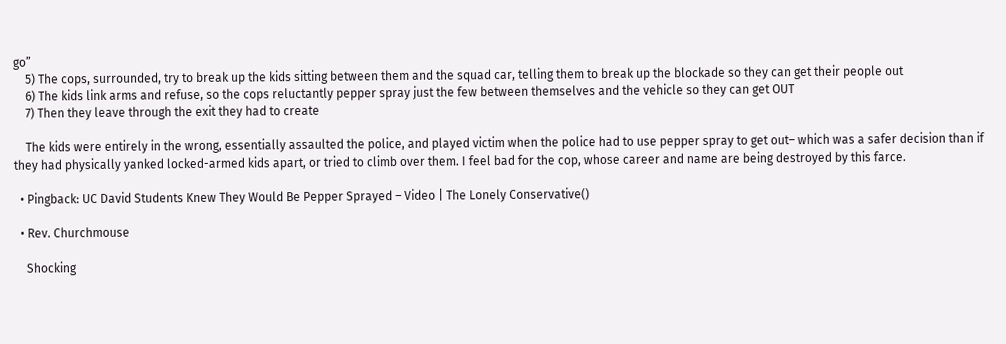go”
    5) The cops, surrounded, try to break up the kids sitting between them and the squad car, telling them to break up the blockade so they can get their people out
    6) The kids link arms and refuse, so the cops reluctantly pepper spray just the few between themselves and the vehicle so they can get OUT
    7) Then they leave through the exit they had to create

    The kids were entirely in the wrong, essentially assaulted the police, and played victim when the police had to use pepper spray to get out– which was a safer decision than if they had physically yanked locked-armed kids apart, or tried to climb over them. I feel bad for the cop, whose career and name are being destroyed by this farce.

  • Pingback: UC David Students Knew They Would Be Pepper Sprayed – Video | The Lonely Conservative()

  • Rev. Churchmouse

    Shocking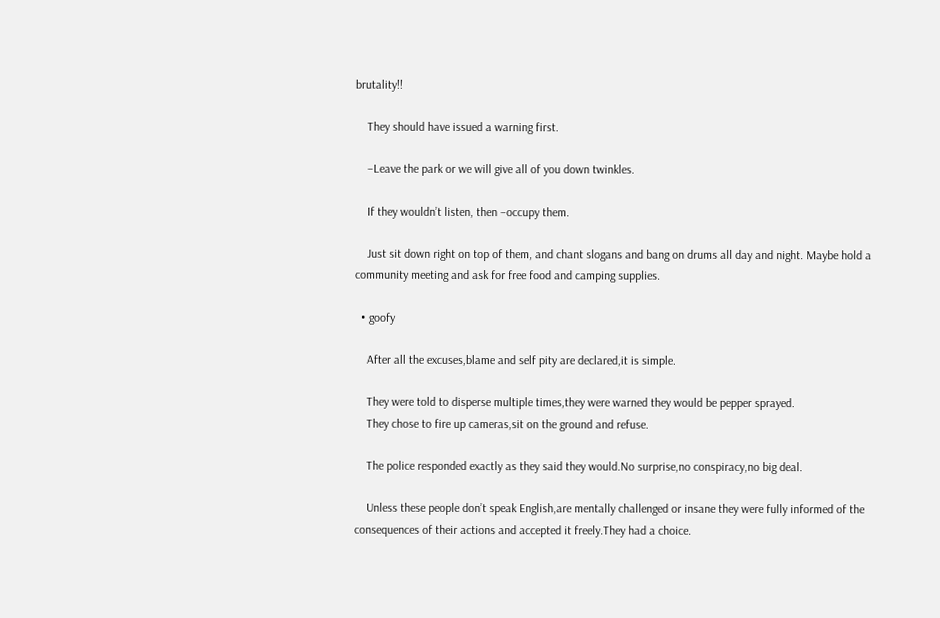brutality!!

    They should have issued a warning first.

    –Leave the park or we will give all of you down twinkles.

    If they wouldn’t listen, then –occupy them.

    Just sit down right on top of them, and chant slogans and bang on drums all day and night. Maybe hold a community meeting and ask for free food and camping supplies.

  • goofy

    After all the excuses,blame and self pity are declared,it is simple.

    They were told to disperse multiple times,they were warned they would be pepper sprayed.
    They chose to fire up cameras,sit on the ground and refuse.

    The police responded exactly as they said they would.No surprise,no conspiracy,no big deal.

    Unless these people don’t speak English,are mentally challenged or insane they were fully informed of the consequences of their actions and accepted it freely.They had a choice.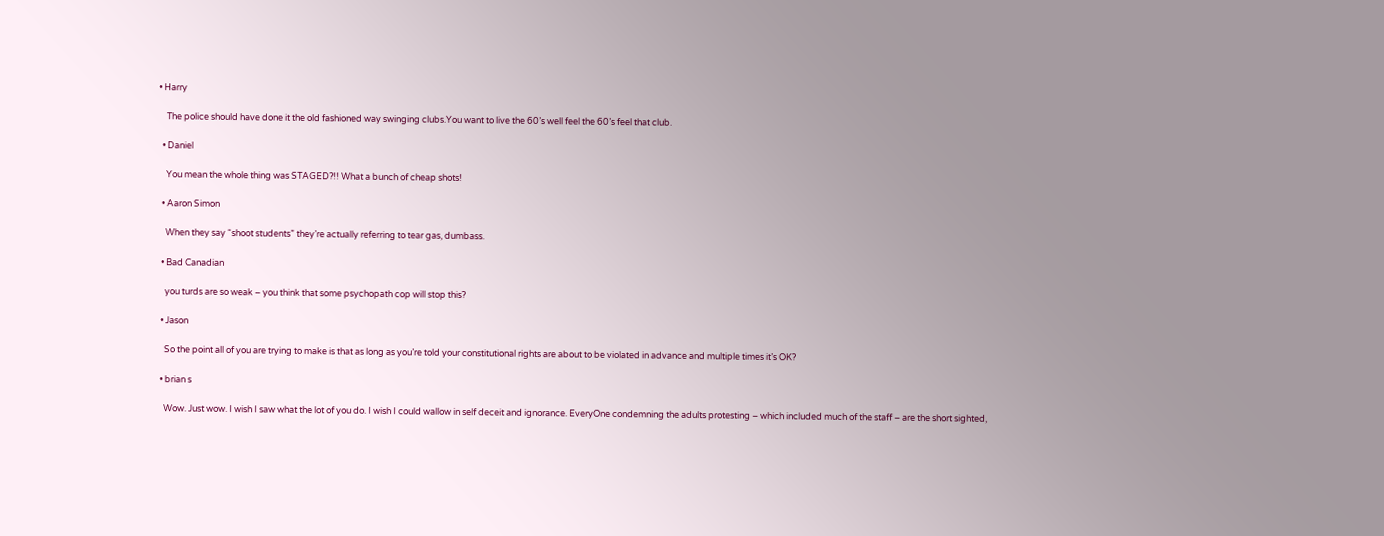• Harry

    The police should have done it the old fashioned way swinging clubs.You want to live the 60’s well feel the 60’s feel that club.

  • Daniel

    You mean the whole thing was STAGED?!! What a bunch of cheap shots!

  • Aaron Simon

    When they say “shoot students” they’re actually referring to tear gas, dumbass.

  • Bad Canadian

    you turds are so weak – you think that some psychopath cop will stop this?

  • Jason

    So the point all of you are trying to make is that as long as you’re told your constitutional rights are about to be violated in advance and multiple times it’s OK?

  • brian s

    Wow. Just wow. I wish I saw what the lot of you do. I wish I could wallow in self deceit and ignorance. EveryOne condemning the adults protesting – which included much of the staff – are the short sighted,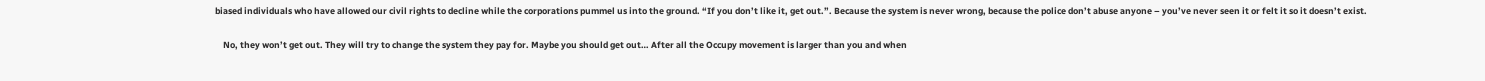biased individuals who have allowed our civil rights to decline while the corporations pummel us into the ground. “If you don’t like it, get out.”. Because the system is never wrong, because the police don’t abuse anyone – you’ve never seen it or felt it so it doesn’t exist.

    No, they won’t get out. They will try to change the system they pay for. Maybe you should get out… After all the Occupy movement is larger than you and when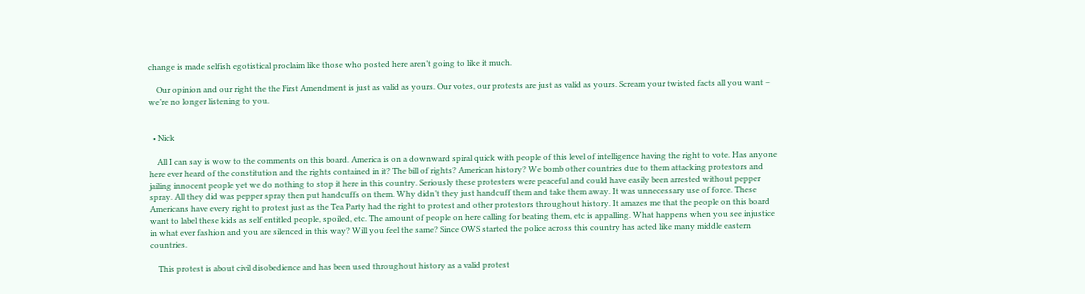change is made selfish egotistical proclaim like those who posted here aren’t going to like it much.

    Our opinion and our right the the First Amendment is just as valid as yours. Our votes, our protests are just as valid as yours. Scream your twisted facts all you want – we’re no longer listening to you.


  • Nick

    All I can say is wow to the comments on this board. America is on a downward spiral quick with people of this level of intelligence having the right to vote. Has anyone here ever heard of the constitution and the rights contained in it? The bill of rights? American history? We bomb other countries due to them attacking protestors and jailing innocent people yet we do nothing to stop it here in this country. Seriously these protesters were peaceful and could have easily been arrested without pepper spray. All they did was pepper spray then put handcuffs on them. Why didn’t they just handcuff them and take them away. It was unnecessary use of force. These Americans have every right to protest just as the Tea Party had the right to protest and other protestors throughout history. It amazes me that the people on this board want to label these kids as self entitled people, spoiled, etc. The amount of people on here calling for beating them, etc is appalling. What happens when you see injustice in what ever fashion and you are silenced in this way? Will you feel the same? Since OWS started the police across this country has acted like many middle eastern countries.

    This protest is about civil disobedience and has been used throughout history as a valid protest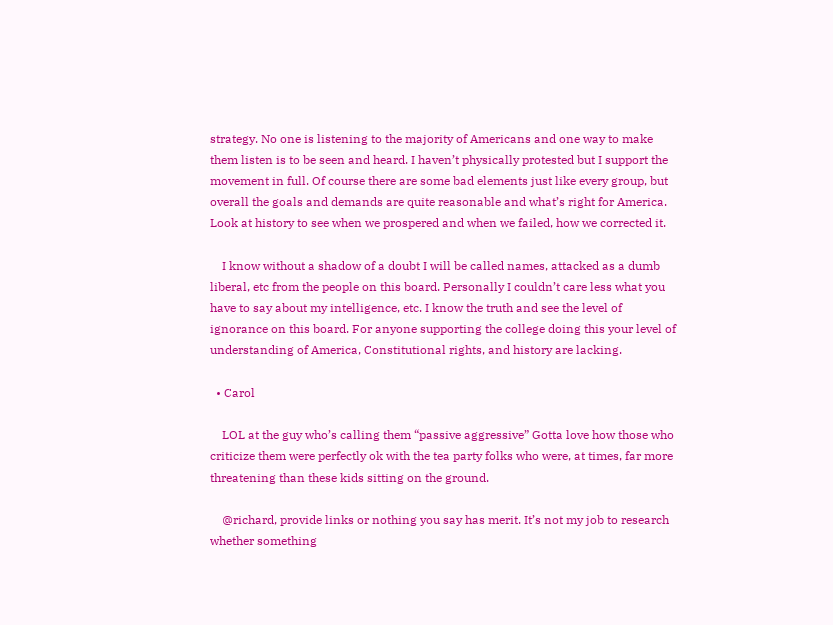strategy. No one is listening to the majority of Americans and one way to make them listen is to be seen and heard. I haven’t physically protested but I support the movement in full. Of course there are some bad elements just like every group, but overall the goals and demands are quite reasonable and what’s right for America. Look at history to see when we prospered and when we failed, how we corrected it.

    I know without a shadow of a doubt I will be called names, attacked as a dumb liberal, etc from the people on this board. Personally I couldn’t care less what you have to say about my intelligence, etc. I know the truth and see the level of ignorance on this board. For anyone supporting the college doing this your level of understanding of America, Constitutional rights, and history are lacking.

  • Carol

    LOL at the guy who’s calling them “passive aggressive” Gotta love how those who criticize them were perfectly ok with the tea party folks who were, at times, far more threatening than these kids sitting on the ground.

    @richard, provide links or nothing you say has merit. It’s not my job to research whether something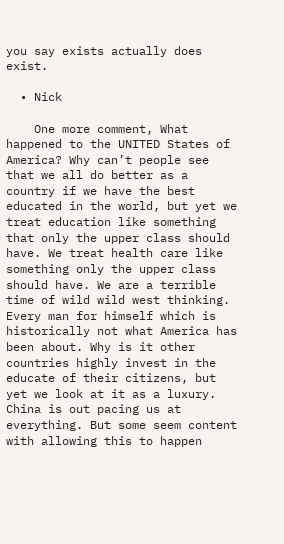you say exists actually does exist.

  • Nick

    One more comment, What happened to the UNITED States of America? Why can’t people see that we all do better as a country if we have the best educated in the world, but yet we treat education like something that only the upper class should have. We treat health care like something only the upper class should have. We are a terrible time of wild wild west thinking. Every man for himself which is historically not what America has been about. Why is it other countries highly invest in the educate of their citizens, but yet we look at it as a luxury. China is out pacing us at everything. But some seem content with allowing this to happen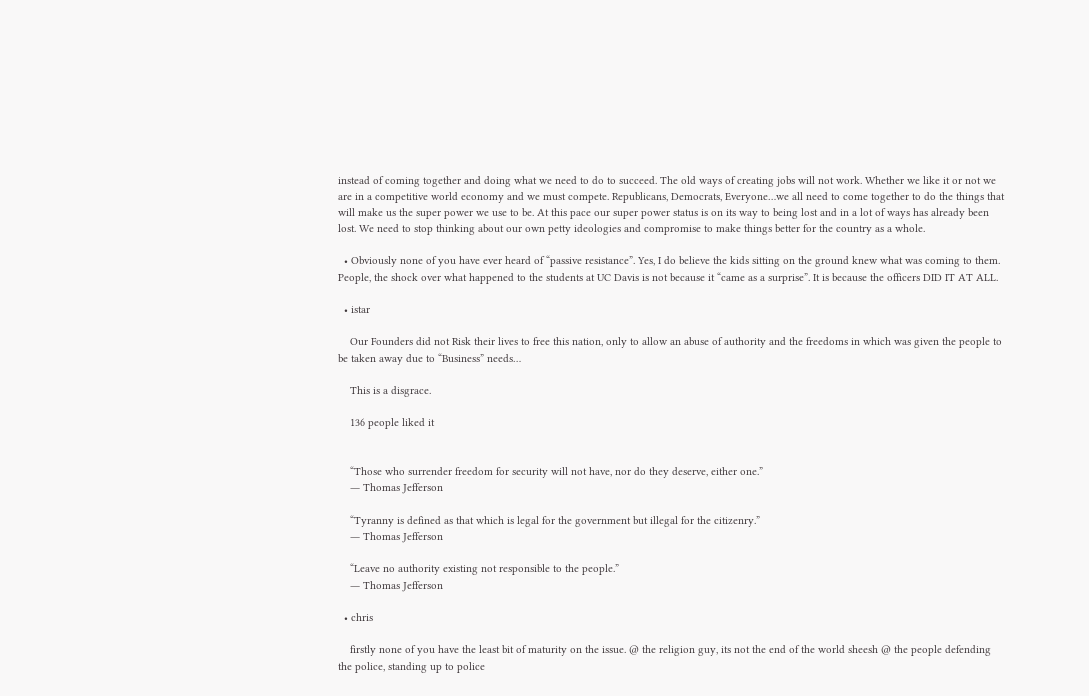instead of coming together and doing what we need to do to succeed. The old ways of creating jobs will not work. Whether we like it or not we are in a competitive world economy and we must compete. Republicans, Democrats, Everyone…we all need to come together to do the things that will make us the super power we use to be. At this pace our super power status is on its way to being lost and in a lot of ways has already been lost. We need to stop thinking about our own petty ideologies and compromise to make things better for the country as a whole.

  • Obviously none of you have ever heard of “passive resistance”. Yes, I do believe the kids sitting on the ground knew what was coming to them. People, the shock over what happened to the students at UC Davis is not because it “came as a surprise”. It is because the officers DID IT AT ALL.

  • istar

    Our Founders did not Risk their lives to free this nation, only to allow an abuse of authority and the freedoms in which was given the people to be taken away due to “Business” needs…

    This is a disgrace.

    136 people liked it


    “Those who surrender freedom for security will not have, nor do they deserve, either one.”
    ― Thomas Jefferson

    “Tyranny is defined as that which is legal for the government but illegal for the citizenry.”
    ― Thomas Jefferson

    “Leave no authority existing not responsible to the people.”
    ― Thomas Jefferson

  • chris

    firstly none of you have the least bit of maturity on the issue. @ the religion guy, its not the end of the world sheesh @ the people defending the police, standing up to police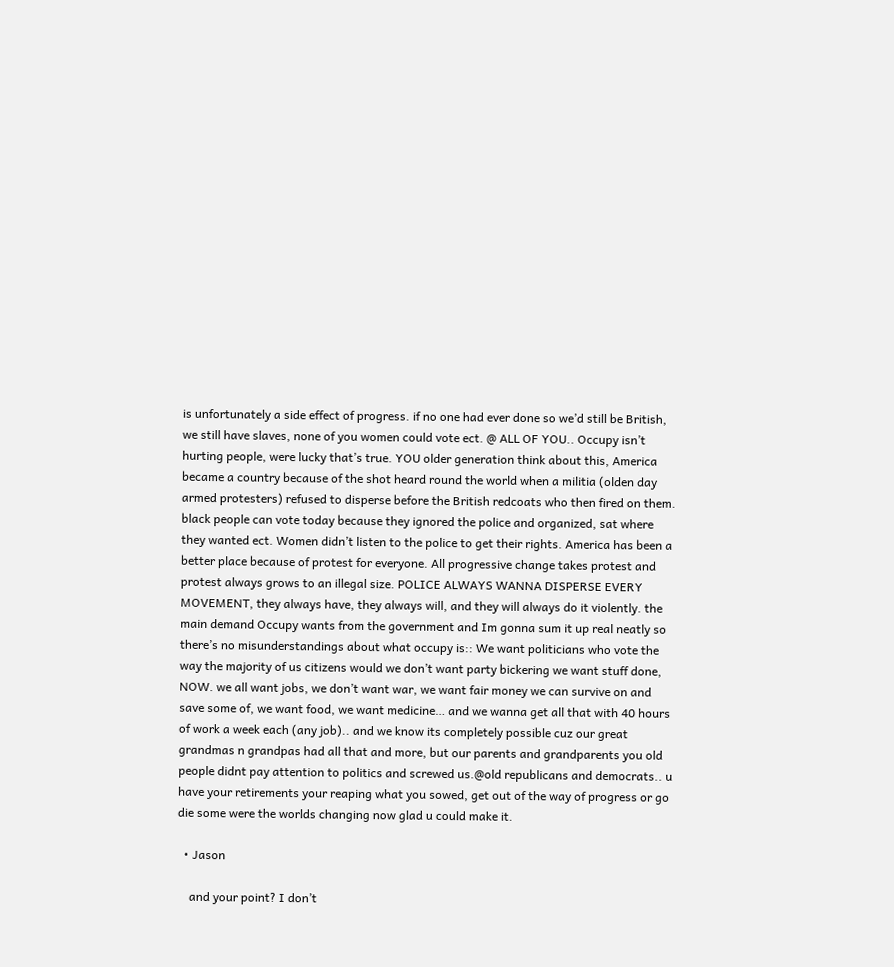is unfortunately a side effect of progress. if no one had ever done so we’d still be British, we still have slaves, none of you women could vote ect. @ ALL OF YOU.. Occupy isn’t hurting people, were lucky that’s true. YOU older generation think about this, America became a country because of the shot heard round the world when a militia (olden day armed protesters) refused to disperse before the British redcoats who then fired on them. black people can vote today because they ignored the police and organized, sat where they wanted ect. Women didn’t listen to the police to get their rights. America has been a better place because of protest for everyone. All progressive change takes protest and protest always grows to an illegal size. POLICE ALWAYS WANNA DISPERSE EVERY MOVEMENT, they always have, they always will, and they will always do it violently. the main demand Occupy wants from the government and Im gonna sum it up real neatly so there’s no misunderstandings about what occupy is:: We want politicians who vote the way the majority of us citizens would we don’t want party bickering we want stuff done, NOW. we all want jobs, we don’t want war, we want fair money we can survive on and save some of, we want food, we want medicine… and we wanna get all that with 40 hours of work a week each (any job).. and we know its completely possible cuz our great grandmas n grandpas had all that and more, but our parents and grandparents you old people didnt pay attention to politics and screwed us.@old republicans and democrats.. u have your retirements your reaping what you sowed, get out of the way of progress or go die some were the worlds changing now glad u could make it.

  • Jason

    and your point? I don’t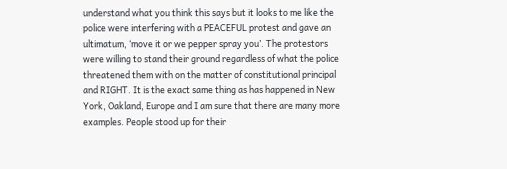understand what you think this says but it looks to me like the police were interfering with a PEACEFUL protest and gave an ultimatum, ‘move it or we pepper spray you’. The protestors were willing to stand their ground regardless of what the police threatened them with on the matter of constitutional principal and RIGHT. It is the exact same thing as has happened in New York, Oakland, Europe and I am sure that there are many more examples. People stood up for their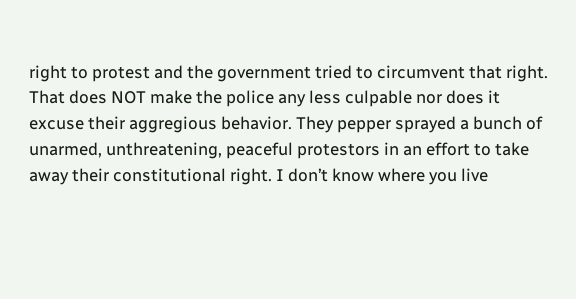right to protest and the government tried to circumvent that right. That does NOT make the police any less culpable nor does it excuse their aggregious behavior. They pepper sprayed a bunch of unarmed, unthreatening, peaceful protestors in an effort to take away their constitutional right. I don’t know where you live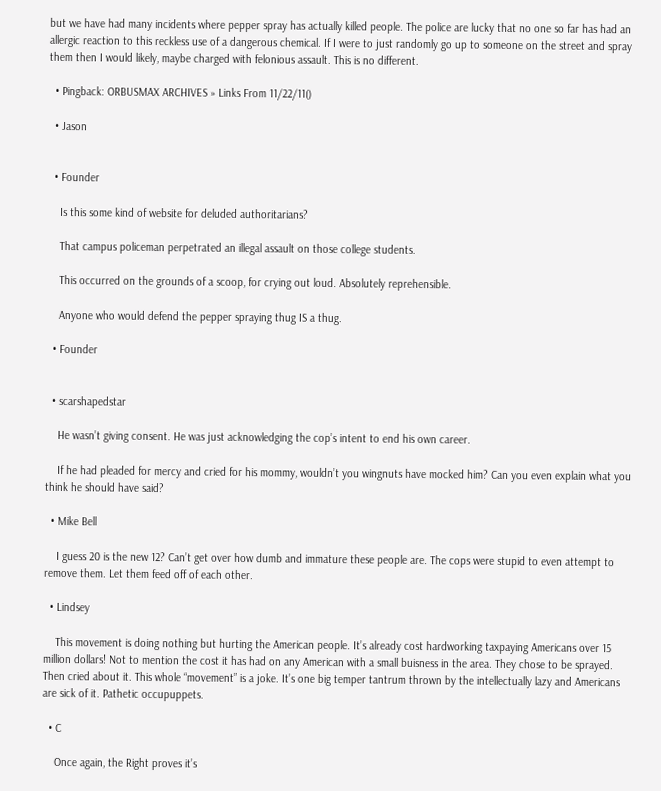but we have had many incidents where pepper spray has actually killed people. The police are lucky that no one so far has had an allergic reaction to this reckless use of a dangerous chemical. If I were to just randomly go up to someone on the street and spray them then I would likely, maybe charged with felonious assault. This is no different.

  • Pingback: ORBUSMAX ARCHIVES » Links From 11/22/11()

  • Jason


  • Founder

    Is this some kind of website for deluded authoritarians?

    That campus policeman perpetrated an illegal assault on those college students.

    This occurred on the grounds of a scoop, for crying out loud. Absolutely reprehensible.

    Anyone who would defend the pepper spraying thug IS a thug.

  • Founder


  • scarshapedstar

    He wasn’t giving consent. He was just acknowledging the cop’s intent to end his own career.

    If he had pleaded for mercy and cried for his mommy, wouldn’t you wingnuts have mocked him? Can you even explain what you think he should have said?

  • Mike Bell

    I guess 20 is the new 12? Can’t get over how dumb and immature these people are. The cops were stupid to even attempt to remove them. Let them feed off of each other.

  • Lindsey

    This movement is doing nothing but hurting the American people. It’s already cost hardworking taxpaying Americans over 15 million dollars! Not to mention the cost it has had on any American with a small buisness in the area. They chose to be sprayed. Then cried about it. This whole “movement” is a joke. It’s one big temper tantrum thrown by the intellectually lazy and Americans are sick of it. Pathetic occupuppets.

  • C

    Once again, the Right proves it’s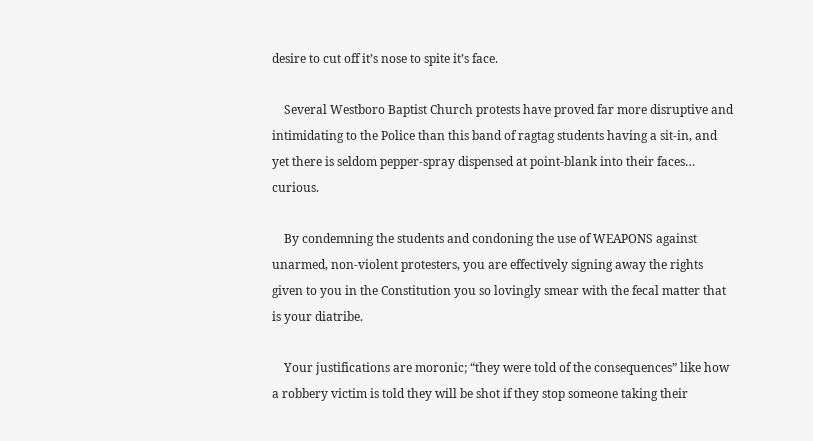desire to cut off it’s nose to spite it’s face.

    Several Westboro Baptist Church protests have proved far more disruptive and intimidating to the Police than this band of ragtag students having a sit-in, and yet there is seldom pepper-spray dispensed at point-blank into their faces… curious.

    By condemning the students and condoning the use of WEAPONS against unarmed, non-violent protesters, you are effectively signing away the rights given to you in the Constitution you so lovingly smear with the fecal matter that is your diatribe.

    Your justifications are moronic; “they were told of the consequences” like how a robbery victim is told they will be shot if they stop someone taking their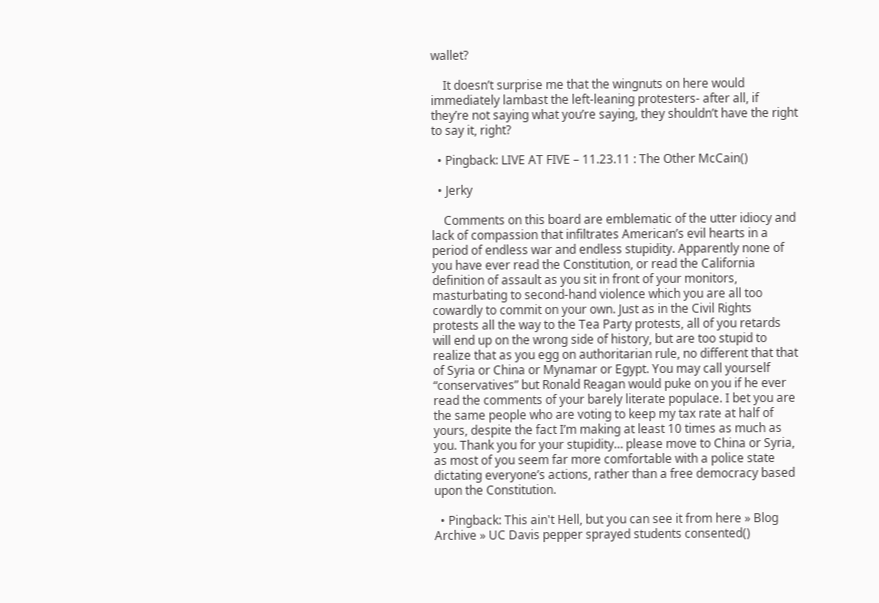wallet?

    It doesn’t surprise me that the wingnuts on here would immediately lambast the left-leaning protesters- after all, if they’re not saying what you’re saying, they shouldn’t have the right to say it, right?

  • Pingback: LIVE AT FIVE – 11.23.11 : The Other McCain()

  • Jerky

    Comments on this board are emblematic of the utter idiocy and lack of compassion that infiltrates American’s evil hearts in a period of endless war and endless stupidity. Apparently none of you have ever read the Constitution, or read the California definition of assault as you sit in front of your monitors, masturbating to second-hand violence which you are all too cowardly to commit on your own. Just as in the Civil Rights protests all the way to the Tea Party protests, all of you retards will end up on the wrong side of history, but are too stupid to realize that as you egg on authoritarian rule, no different that that of Syria or China or Mynamar or Egypt. You may call yourself “conservatives” but Ronald Reagan would puke on you if he ever read the comments of your barely literate populace. I bet you are the same people who are voting to keep my tax rate at half of yours, despite the fact I’m making at least 10 times as much as you. Thank you for your stupidity… please move to China or Syria, as most of you seem far more comfortable with a police state dictating everyone’s actions, rather than a free democracy based upon the Constitution.

  • Pingback: This ain't Hell, but you can see it from here » Blog Archive » UC Davis pepper sprayed students consented()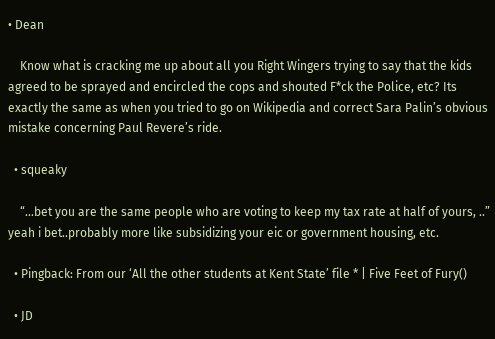• Dean

    Know what is cracking me up about all you Right Wingers trying to say that the kids agreed to be sprayed and encircled the cops and shouted F*ck the Police, etc? Its exactly the same as when you tried to go on Wikipedia and correct Sara Palin’s obvious mistake concerning Paul Revere’s ride.

  • squeaky

    “…bet you are the same people who are voting to keep my tax rate at half of yours, ..” yeah i bet..probably more like subsidizing your eic or government housing, etc.

  • Pingback: From our ‘All the other students at Kent State’ file * | Five Feet of Fury()

  • JD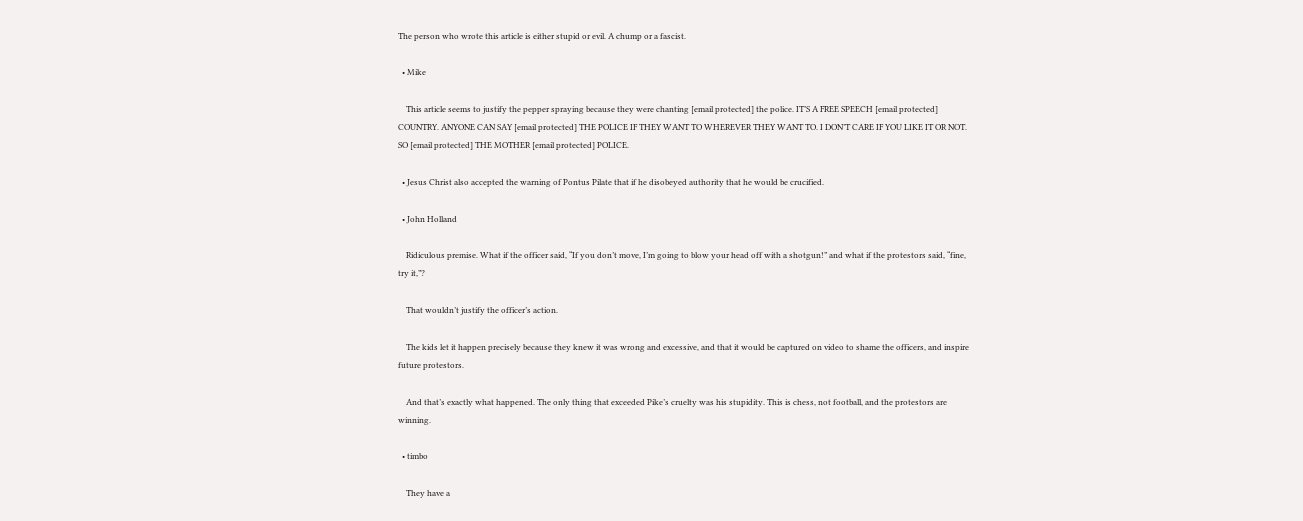The person who wrote this article is either stupid or evil. A chump or a fascist.

  • Mike

    This article seems to justify the pepper spraying because they were chanting [email protected] the police. IT’S A FREE SPEECH [email protected] COUNTRY. ANYONE CAN SAY [email protected] THE POLICE IF THEY WANT TO WHEREVER THEY WANT TO. I DON’T CARE IF YOU LIKE IT OR NOT. SO [email protected] THE MOTHER [email protected] POLICE.

  • Jesus Christ also accepted the warning of Pontus Pilate that if he disobeyed authority that he would be crucified.

  • John Holland

    Ridiculous premise. What if the officer said, “If you don’t move, I’m going to blow your head off with a shotgun!” and what if the protestors said, “fine, try it,”?

    That wouldn’t justify the officer’s action.

    The kids let it happen precisely because they knew it was wrong and excessive, and that it would be captured on video to shame the officers, and inspire future protestors.

    And that’s exactly what happened. The only thing that exceeded Pike’s cruelty was his stupidity. This is chess, not football, and the protestors are winning.

  • timbo

    They have a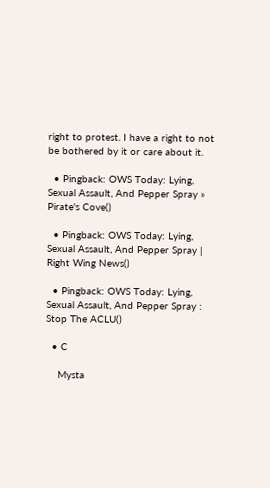right to protest. I have a right to not be bothered by it or care about it.

  • Pingback: OWS Today: Lying, Sexual Assault, And Pepper Spray » Pirate's Cove()

  • Pingback: OWS Today: Lying, Sexual Assault, And Pepper Spray | Right Wing News()

  • Pingback: OWS Today: Lying, Sexual Assault, And Pepper Spray : Stop The ACLU()

  • C

    Mysta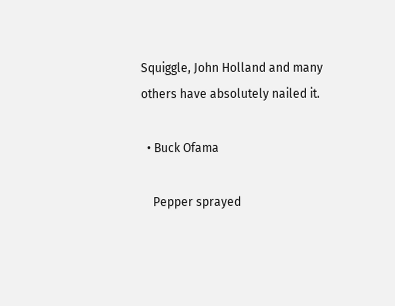Squiggle, John Holland and many others have absolutely nailed it.

  • Buck Ofama

    Pepper sprayed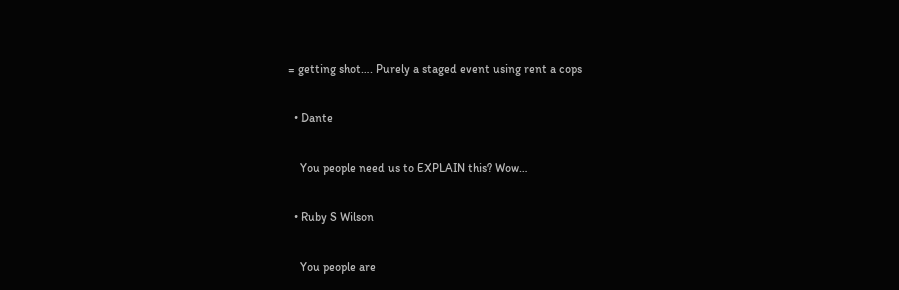= getting shot…. Purely a staged event using rent a cops

  • Dante

    You people need us to EXPLAIN this? Wow…

  • Ruby S Wilson

    You people are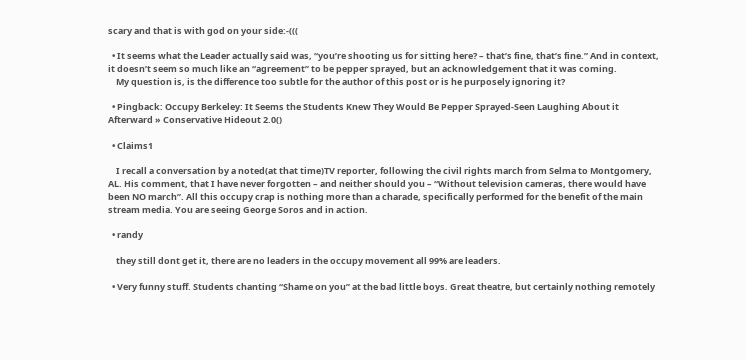scary and that is with god on your side:-(((

  • It seems what the Leader actually said was, “you’re shooting us for sitting here? – that’s fine, that’s fine.” And in context, it doesn’t seem so much like an “agreement” to be pepper sprayed, but an acknowledgement that it was coming.
    My question is, is the difference too subtle for the author of this post or is he purposely ignoring it?

  • Pingback: Occupy Berkeley: It Seems the Students Knew They Would Be Pepper Sprayed-Seen Laughing About it Afterward » Conservative Hideout 2.0()

  • Claims1

    I recall a conversation by a noted(at that time)TV reporter, following the civil rights march from Selma to Montgomery, AL. His comment, that I have never forgotten – and neither should you – “Without television cameras, there would have been NO march”. All this occupy crap is nothing more than a charade, specifically performed for the benefit of the main stream media. You are seeing George Soros and in action.

  • randy

    they still dont get it, there are no leaders in the occupy movement all 99% are leaders.

  • Very funny stuff. Students chanting “Shame on you” at the bad little boys. Great theatre, but certainly nothing remotely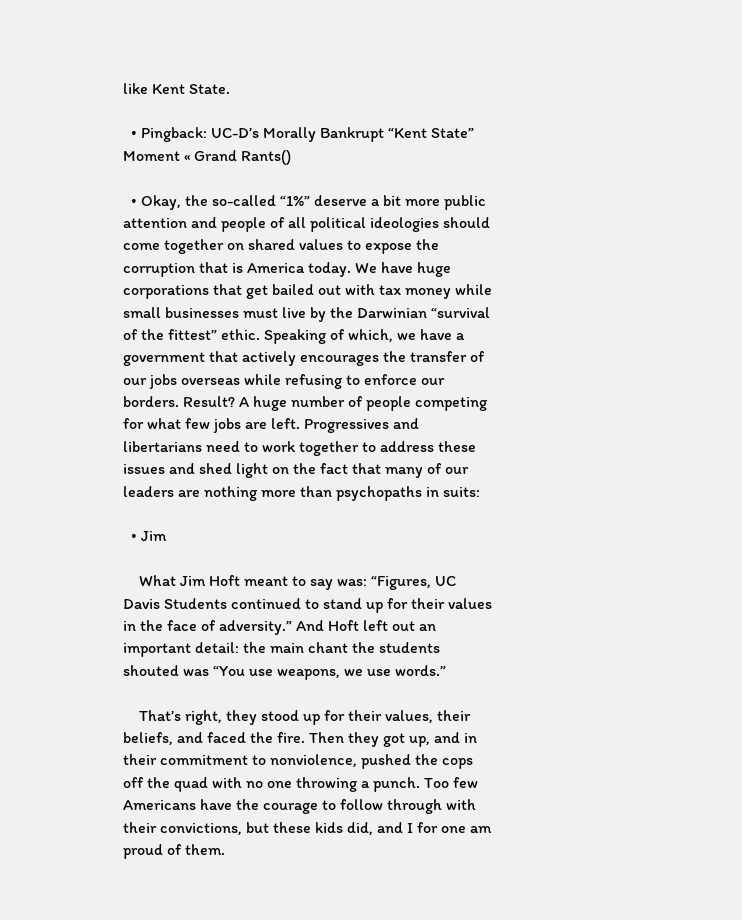like Kent State.

  • Pingback: UC-D’s Morally Bankrupt “Kent State” Moment « Grand Rants()

  • Okay, the so-called “1%” deserve a bit more public attention and people of all political ideologies should come together on shared values to expose the corruption that is America today. We have huge corporations that get bailed out with tax money while small businesses must live by the Darwinian “survival of the fittest” ethic. Speaking of which, we have a government that actively encourages the transfer of our jobs overseas while refusing to enforce our borders. Result? A huge number of people competing for what few jobs are left. Progressives and libertarians need to work together to address these issues and shed light on the fact that many of our leaders are nothing more than psychopaths in suits:

  • Jim

    What Jim Hoft meant to say was: “Figures, UC Davis Students continued to stand up for their values in the face of adversity.” And Hoft left out an important detail: the main chant the students shouted was “You use weapons, we use words.”

    That’s right, they stood up for their values, their beliefs, and faced the fire. Then they got up, and in their commitment to nonviolence, pushed the cops off the quad with no one throwing a punch. Too few Americans have the courage to follow through with their convictions, but these kids did, and I for one am proud of them.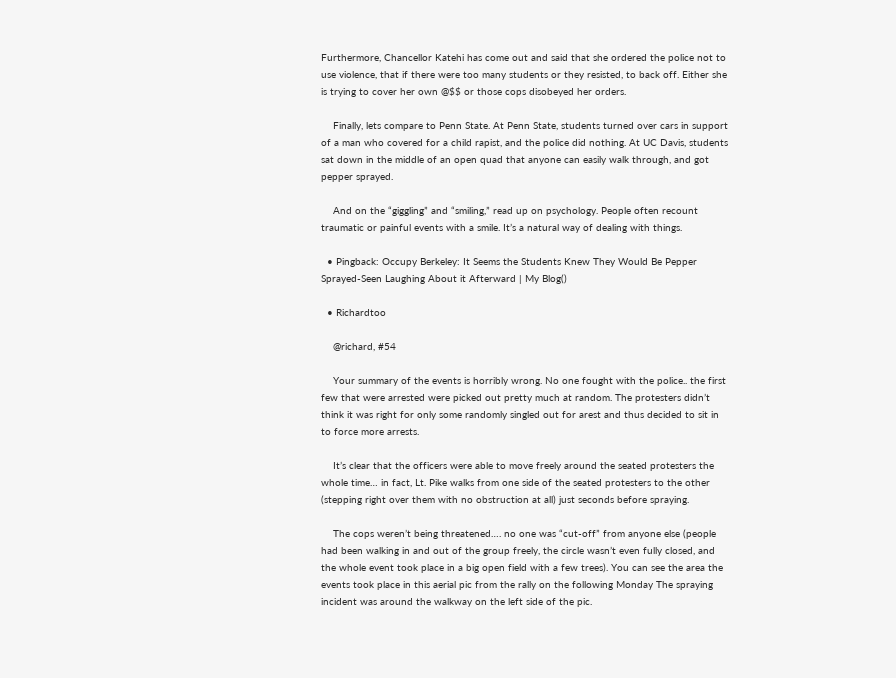Furthermore, Chancellor Katehi has come out and said that she ordered the police not to use violence, that if there were too many students or they resisted, to back off. Either she is trying to cover her own @$$ or those cops disobeyed her orders.

    Finally, lets compare to Penn State. At Penn State, students turned over cars in support of a man who covered for a child rapist, and the police did nothing. At UC Davis, students sat down in the middle of an open quad that anyone can easily walk through, and got pepper sprayed.

    And on the “giggling” and “smiling,” read up on psychology. People often recount traumatic or painful events with a smile. It’s a natural way of dealing with things.

  • Pingback: Occupy Berkeley: It Seems the Students Knew They Would Be Pepper Sprayed-Seen Laughing About it Afterward | My Blog()

  • Richardtoo

    @richard, #54

    Your summary of the events is horribly wrong. No one fought with the police.. the first few that were arrested were picked out pretty much at random. The protesters didn’t think it was right for only some randomly singled out for arest and thus decided to sit in to force more arrests.

    It’s clear that the officers were able to move freely around the seated protesters the whole time… in fact, Lt. Pike walks from one side of the seated protesters to the other (stepping right over them with no obstruction at all) just seconds before spraying.

    The cops weren’t being threatened…. no one was “cut-off” from anyone else (people had been walking in and out of the group freely, the circle wasn’t even fully closed, and the whole event took place in a big open field with a few trees). You can see the area the events took place in this aerial pic from the rally on the following Monday The spraying incident was around the walkway on the left side of the pic.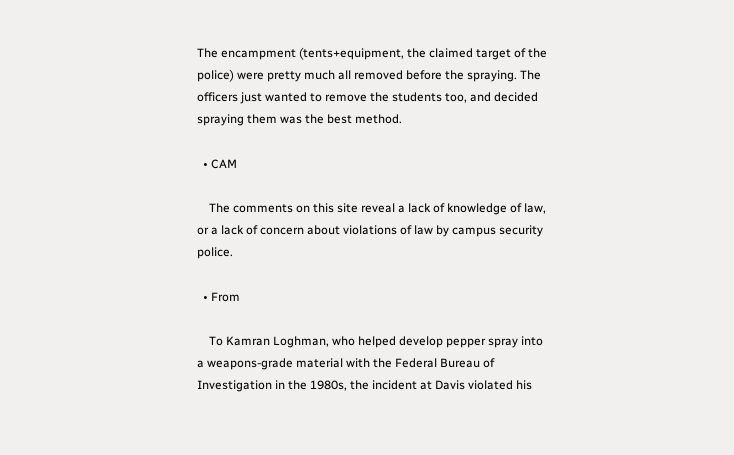The encampment (tents+equipment, the claimed target of the police) were pretty much all removed before the spraying. The officers just wanted to remove the students too, and decided spraying them was the best method.

  • CAM

    The comments on this site reveal a lack of knowledge of law, or a lack of concern about violations of law by campus security police.

  • From

    To Kamran Loghman, who helped develop pepper spray into a weapons-grade material with the Federal Bureau of Investigation in the 1980s, the incident at Davis violated his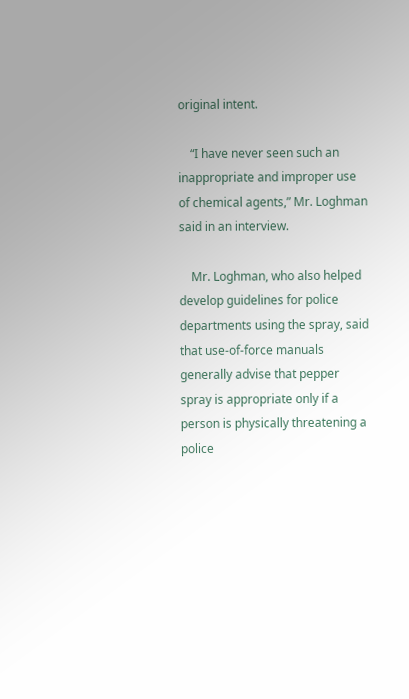original intent.

    “I have never seen such an inappropriate and improper use of chemical agents,” Mr. Loghman said in an interview.

    Mr. Loghman, who also helped develop guidelines for police departments using the spray, said that use-of-force manuals generally advise that pepper spray is appropriate only if a person is physically threatening a police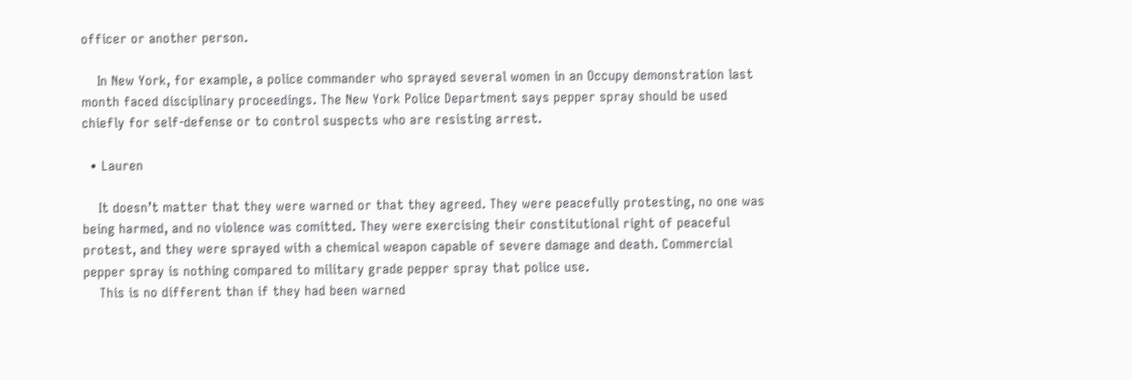officer or another person.

    In New York, for example, a police commander who sprayed several women in an Occupy demonstration last month faced disciplinary proceedings. The New York Police Department says pepper spray should be used chiefly for self-defense or to control suspects who are resisting arrest.

  • Lauren

    It doesn’t matter that they were warned or that they agreed. They were peacefully protesting, no one was being harmed, and no violence was comitted. They were exercising their constitutional right of peaceful protest, and they were sprayed with a chemical weapon capable of severe damage and death. Commercial pepper spray is nothing compared to military grade pepper spray that police use.
    This is no different than if they had been warned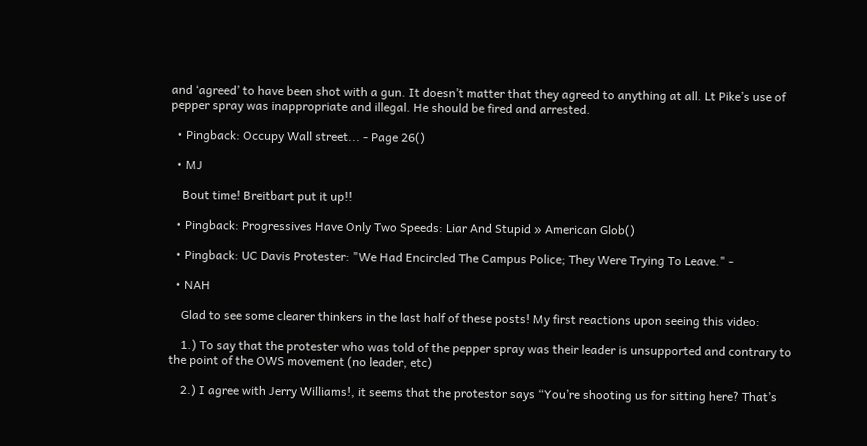and ‘agreed’ to have been shot with a gun. It doesn’t matter that they agreed to anything at all. Lt Pike’s use of pepper spray was inappropriate and illegal. He should be fired and arrested.

  • Pingback: Occupy Wall street... - Page 26()

  • MJ

    Bout time! Breitbart put it up!!

  • Pingback: Progressives Have Only Two Speeds: Liar And Stupid » American Glob()

  • Pingback: UC Davis Protester: "We Had Encircled The Campus Police; They Were Trying To Leave." -

  • NAH

    Glad to see some clearer thinkers in the last half of these posts! My first reactions upon seeing this video:

    1.) To say that the protester who was told of the pepper spray was their leader is unsupported and contrary to the point of the OWS movement (no leader, etc)

    2.) I agree with Jerry Williams!, it seems that the protestor says “You’re shooting us for sitting here? That’s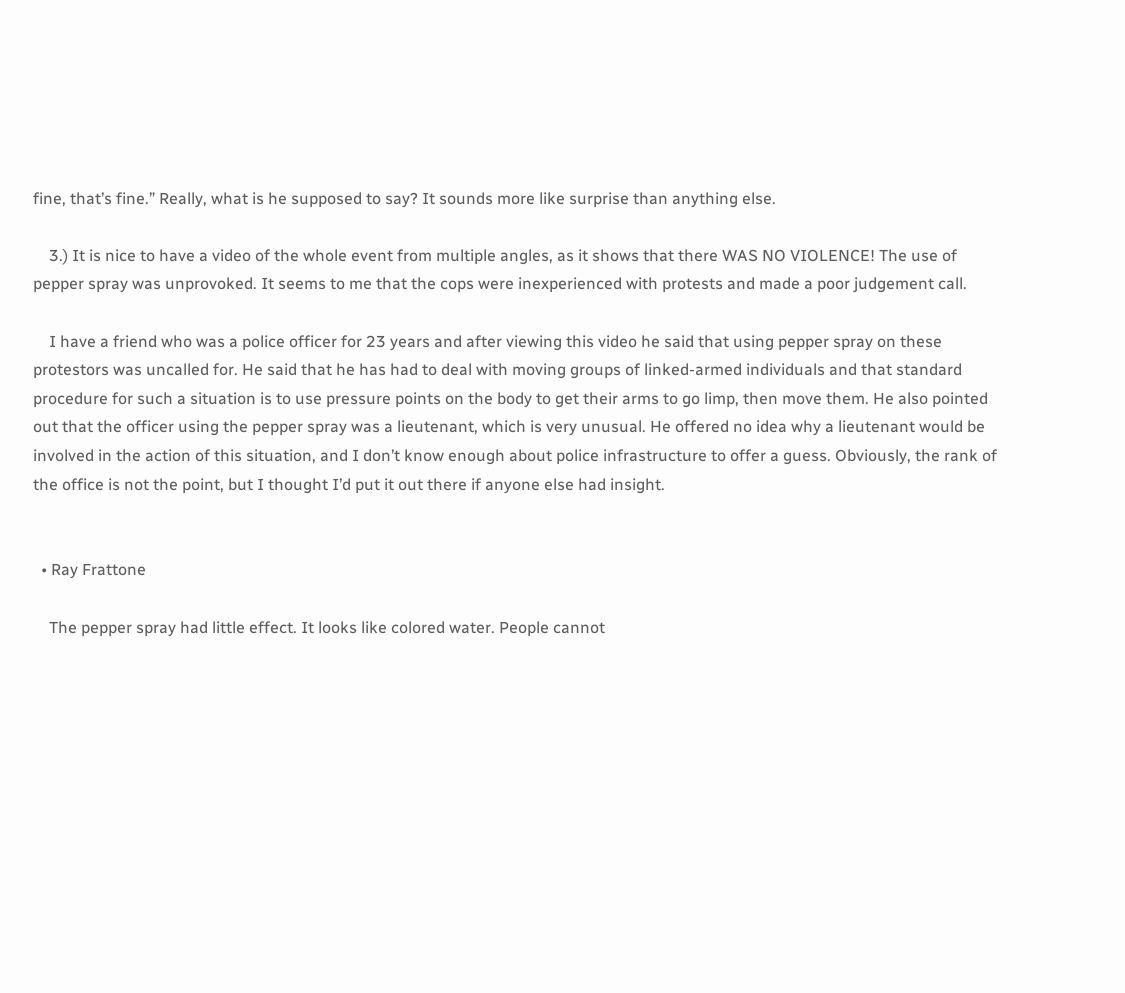fine, that’s fine.” Really, what is he supposed to say? It sounds more like surprise than anything else.

    3.) It is nice to have a video of the whole event from multiple angles, as it shows that there WAS NO VIOLENCE! The use of pepper spray was unprovoked. It seems to me that the cops were inexperienced with protests and made a poor judgement call.

    I have a friend who was a police officer for 23 years and after viewing this video he said that using pepper spray on these protestors was uncalled for. He said that he has had to deal with moving groups of linked-armed individuals and that standard procedure for such a situation is to use pressure points on the body to get their arms to go limp, then move them. He also pointed out that the officer using the pepper spray was a lieutenant, which is very unusual. He offered no idea why a lieutenant would be involved in the action of this situation, and I don’t know enough about police infrastructure to offer a guess. Obviously, the rank of the office is not the point, but I thought I’d put it out there if anyone else had insight.


  • Ray Frattone

    The pepper spray had little effect. It looks like colored water. People cannot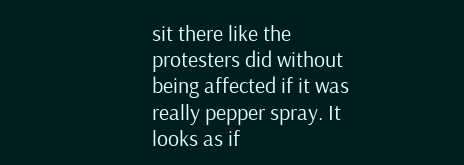sit there like the protesters did without being affected if it was really pepper spray. It looks as if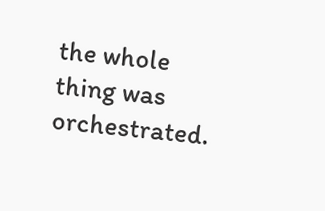the whole thing was orchestrated.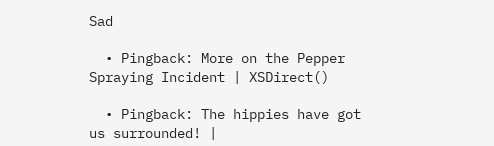Sad

  • Pingback: More on the Pepper Spraying Incident | XSDirect()

  • Pingback: The hippies have got us surrounded! |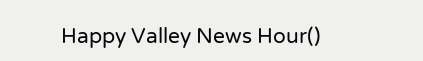Happy Valley News Hour()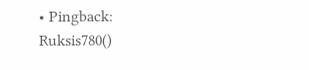• Pingback: Ruksis780()